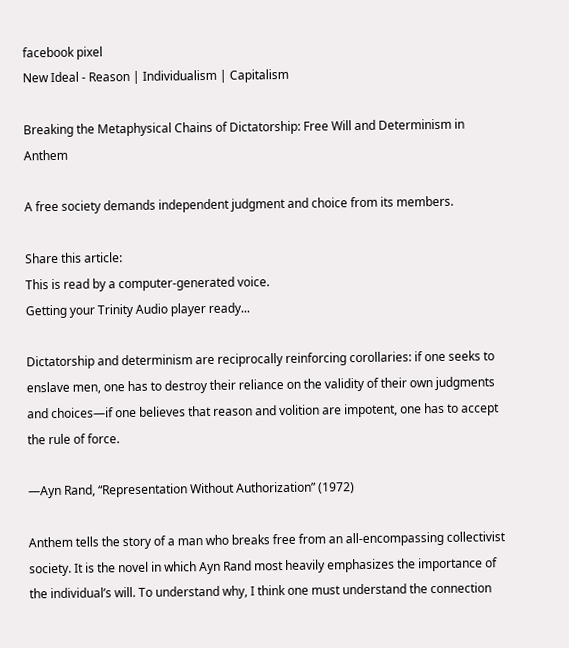facebook pixel
New Ideal - Reason | Individualism | Capitalism

Breaking the Metaphysical Chains of Dictatorship: Free Will and Determinism in Anthem

A free society demands independent judgment and choice from its members.

Share this article:
This is read by a computer-generated voice.
Getting your Trinity Audio player ready...

Dictatorship and determinism are reciprocally reinforcing corollaries: if one seeks to enslave men, one has to destroy their reliance on the validity of their own judgments and choices—if one believes that reason and volition are impotent, one has to accept the rule of force.

—Ayn Rand, “Representation Without Authorization” (1972)

Anthem tells the story of a man who breaks free from an all-encompassing collectivist society. It is the novel in which Ayn Rand most heavily emphasizes the importance of the individual’s will. To understand why, I think one must understand the connection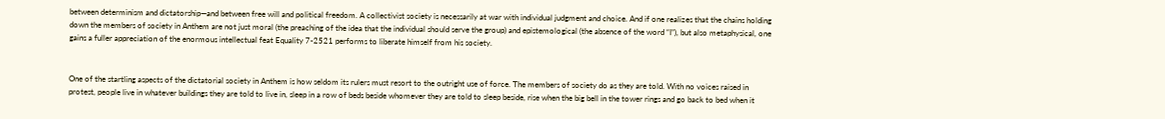between determinism and dictatorship—and between free will and political freedom. A collectivist society is necessarily at war with individual judgment and choice. And if one realizes that the chains holding down the members of society in Anthem are not just moral (the preaching of the idea that the individual should serve the group) and epistemological (the absence of the word “I”), but also metaphysical, one gains a fuller appreciation of the enormous intellectual feat Equality 7-2521 performs to liberate himself from his society.


One of the startling aspects of the dictatorial society in Anthem is how seldom its rulers must resort to the outright use of force. The members of society do as they are told. With no voices raised in protest, people live in whatever buildings they are told to live in, sleep in a row of beds beside whomever they are told to sleep beside, rise when the big bell in the tower rings and go back to bed when it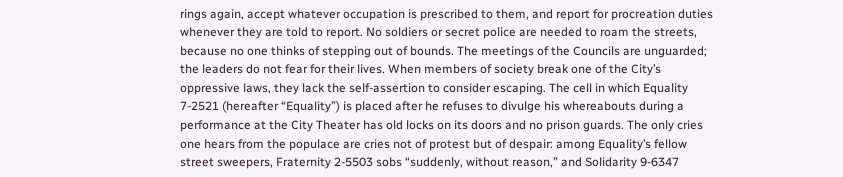rings again, accept whatever occupation is prescribed to them, and report for procreation duties whenever they are told to report. No soldiers or secret police are needed to roam the streets, because no one thinks of stepping out of bounds. The meetings of the Councils are unguarded; the leaders do not fear for their lives. When members of society break one of the City’s oppressive laws, they lack the self-assertion to consider escaping. The cell in which Equality 7-2521 (hereafter “Equality”) is placed after he refuses to divulge his whereabouts during a performance at the City Theater has old locks on its doors and no prison guards. The only cries one hears from the populace are cries not of protest but of despair: among Equality’s fellow street sweepers, Fraternity 2-5503 sobs “suddenly, without reason,” and Solidarity 9-6347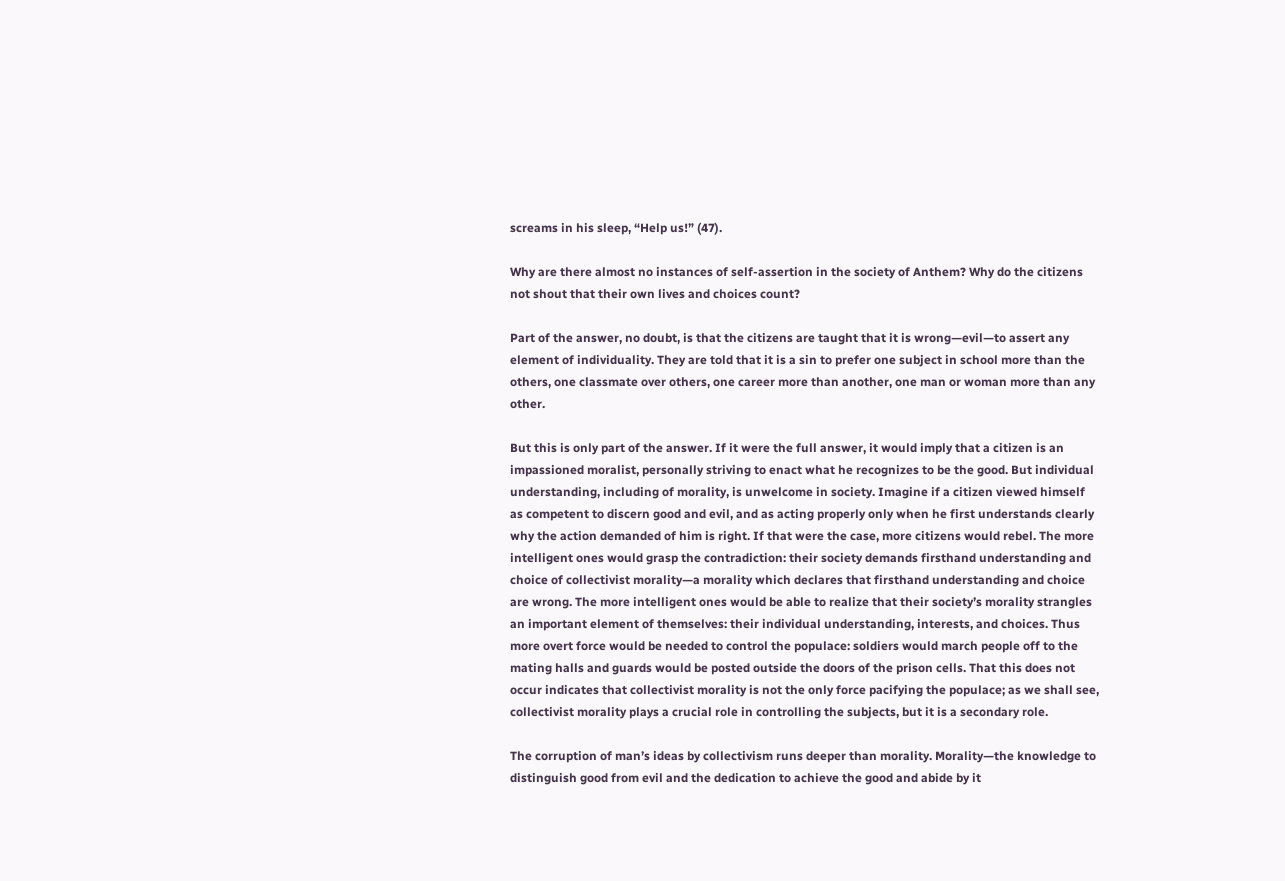screams in his sleep, “Help us!” (47).

Why are there almost no instances of self-assertion in the society of Anthem? Why do the citizens not shout that their own lives and choices count?

Part of the answer, no doubt, is that the citizens are taught that it is wrong—evil—to assert any element of individuality. They are told that it is a sin to prefer one subject in school more than the others, one classmate over others, one career more than another, one man or woman more than any other.

But this is only part of the answer. If it were the full answer, it would imply that a citizen is an impassioned moralist, personally striving to enact what he recognizes to be the good. But individual understanding, including of morality, is unwelcome in society. Imagine if a citizen viewed himself as competent to discern good and evil, and as acting properly only when he first understands clearly why the action demanded of him is right. If that were the case, more citizens would rebel. The more intelligent ones would grasp the contradiction: their society demands firsthand understanding and choice of collectivist morality—a morality which declares that firsthand understanding and choice are wrong. The more intelligent ones would be able to realize that their society’s morality strangles an important element of themselves: their individual understanding, interests, and choices. Thus more overt force would be needed to control the populace: soldiers would march people off to the mating halls and guards would be posted outside the doors of the prison cells. That this does not occur indicates that collectivist morality is not the only force pacifying the populace; as we shall see, collectivist morality plays a crucial role in controlling the subjects, but it is a secondary role.

The corruption of man’s ideas by collectivism runs deeper than morality. Morality—the knowledge to distinguish good from evil and the dedication to achieve the good and abide by it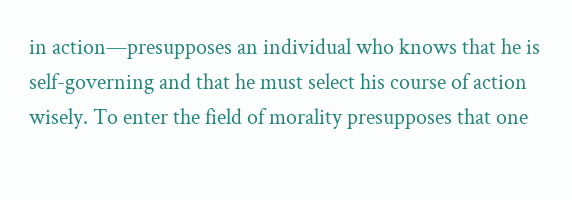in action—presupposes an individual who knows that he is self-governing and that he must select his course of action wisely. To enter the field of morality presupposes that one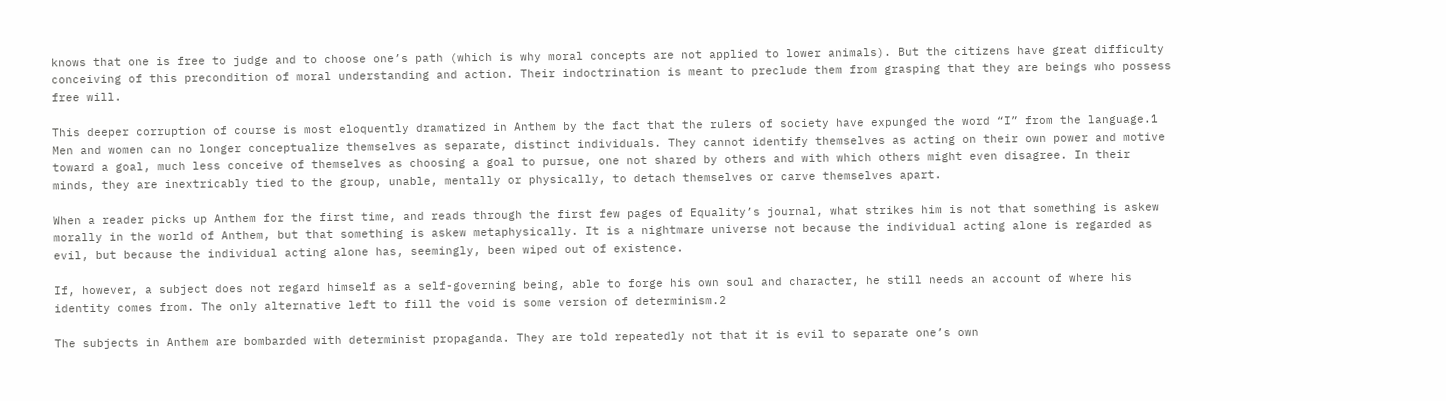knows that one is free to judge and to choose one’s path (which is why moral concepts are not applied to lower animals). But the citizens have great difficulty conceiving of this precondition of moral understanding and action. Their indoctrination is meant to preclude them from grasping that they are beings who possess free will.

This deeper corruption of course is most eloquently dramatized in Anthem by the fact that the rulers of society have expunged the word “I” from the language.1 Men and women can no longer conceptualize themselves as separate, distinct individuals. They cannot identify themselves as acting on their own power and motive toward a goal, much less conceive of themselves as choosing a goal to pursue, one not shared by others and with which others might even disagree. In their minds, they are inextricably tied to the group, unable, mentally or physically, to detach themselves or carve themselves apart.

When a reader picks up Anthem for the first time, and reads through the first few pages of Equality’s journal, what strikes him is not that something is askew morally in the world of Anthem, but that something is askew metaphysically. It is a nightmare universe not because the individual acting alone is regarded as evil, but because the individual acting alone has, seemingly, been wiped out of existence.

If, however, a subject does not regard himself as a self-governing being, able to forge his own soul and character, he still needs an account of where his identity comes from. The only alternative left to fill the void is some version of determinism.2

The subjects in Anthem are bombarded with determinist propaganda. They are told repeatedly not that it is evil to separate one’s own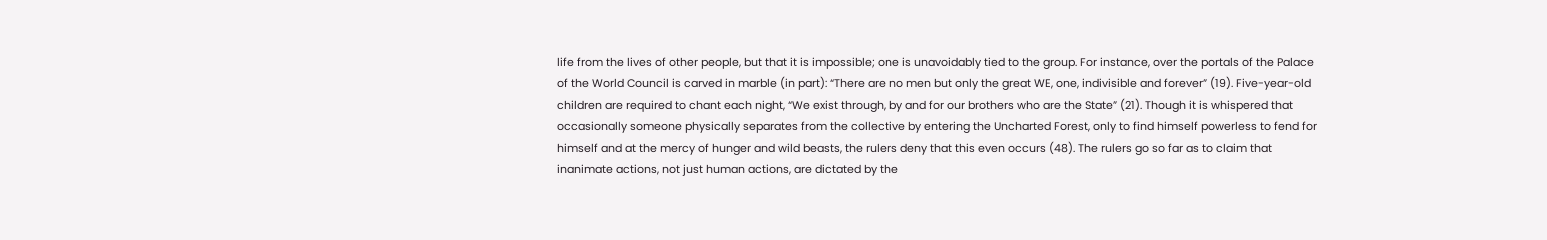life from the lives of other people, but that it is impossible; one is unavoidably tied to the group. For instance, over the portals of the Palace of the World Council is carved in marble (in part): “There are no men but only the great WE, one, indivisible and forever” (19). Five-year-old children are required to chant each night, “We exist through, by and for our brothers who are the State” (21). Though it is whispered that occasionally someone physically separates from the collective by entering the Uncharted Forest, only to find himself powerless to fend for himself and at the mercy of hunger and wild beasts, the rulers deny that this even occurs (48). The rulers go so far as to claim that inanimate actions, not just human actions, are dictated by the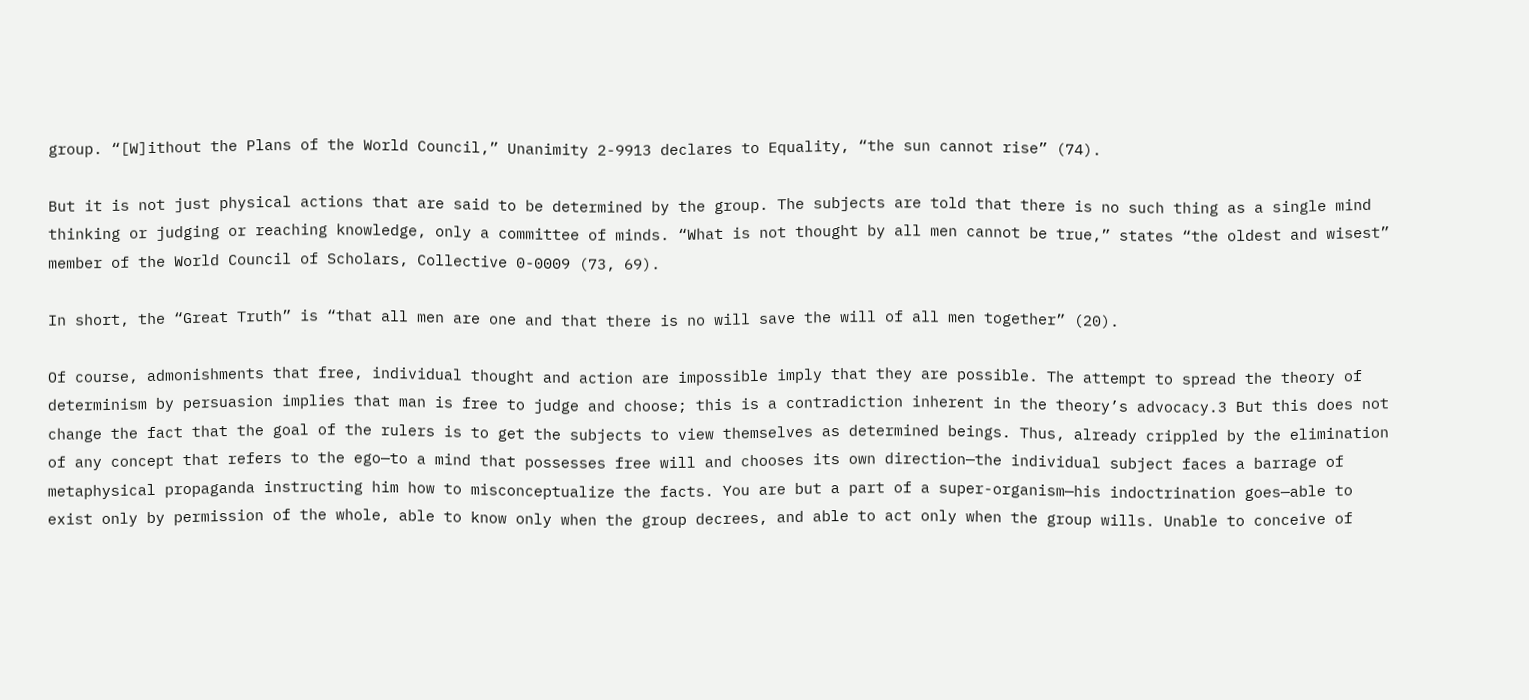group. “[W]ithout the Plans of the World Council,” Unanimity 2-9913 declares to Equality, “the sun cannot rise” (74).

But it is not just physical actions that are said to be determined by the group. The subjects are told that there is no such thing as a single mind thinking or judging or reaching knowledge, only a committee of minds. “What is not thought by all men cannot be true,” states “the oldest and wisest” member of the World Council of Scholars, Collective 0-0009 (73, 69).

In short, the “Great Truth” is “that all men are one and that there is no will save the will of all men together” (20).

Of course, admonishments that free, individual thought and action are impossible imply that they are possible. The attempt to spread the theory of determinism by persuasion implies that man is free to judge and choose; this is a contradiction inherent in the theory’s advocacy.3 But this does not change the fact that the goal of the rulers is to get the subjects to view themselves as determined beings. Thus, already crippled by the elimination of any concept that refers to the ego—to a mind that possesses free will and chooses its own direction—the individual subject faces a barrage of metaphysical propaganda instructing him how to misconceptualize the facts. You are but a part of a super-organism—his indoctrination goes—able to exist only by permission of the whole, able to know only when the group decrees, and able to act only when the group wills. Unable to conceive of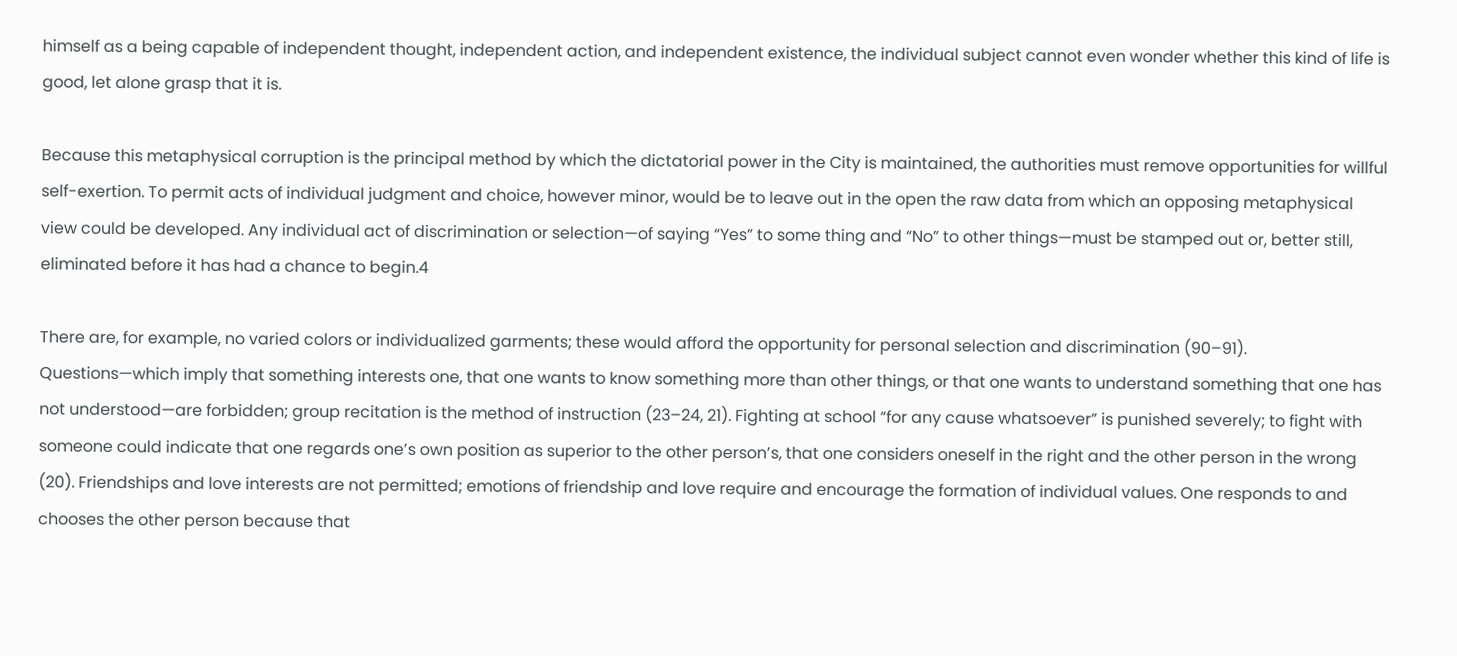himself as a being capable of independent thought, independent action, and independent existence, the individual subject cannot even wonder whether this kind of life is good, let alone grasp that it is.

Because this metaphysical corruption is the principal method by which the dictatorial power in the City is maintained, the authorities must remove opportunities for willful self-exertion. To permit acts of individual judgment and choice, however minor, would be to leave out in the open the raw data from which an opposing metaphysical view could be developed. Any individual act of discrimination or selection—of saying “Yes” to some thing and “No” to other things—must be stamped out or, better still, eliminated before it has had a chance to begin.4

There are, for example, no varied colors or individualized garments; these would afford the opportunity for personal selection and discrimination (90–91). Questions—which imply that something interests one, that one wants to know something more than other things, or that one wants to understand something that one has not understood—are forbidden; group recitation is the method of instruction (23–24, 21). Fighting at school “for any cause whatsoever” is punished severely; to fight with someone could indicate that one regards one’s own position as superior to the other person’s, that one considers oneself in the right and the other person in the wrong (20). Friendships and love interests are not permitted; emotions of friendship and love require and encourage the formation of individual values. One responds to and chooses the other person because that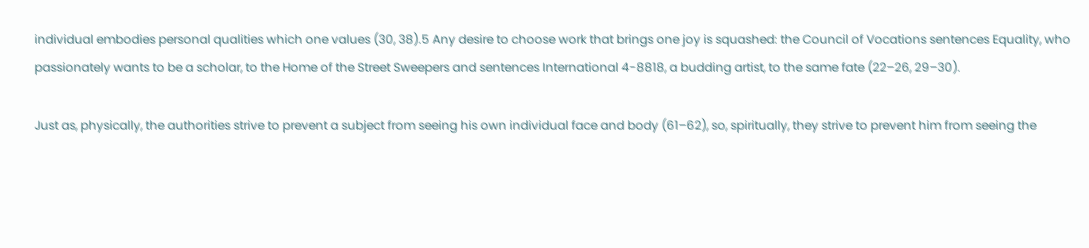individual embodies personal qualities which one values (30, 38).5 Any desire to choose work that brings one joy is squashed: the Council of Vocations sentences Equality, who passionately wants to be a scholar, to the Home of the Street Sweepers and sentences International 4-8818, a budding artist, to the same fate (22–26, 29–30).

Just as, physically, the authorities strive to prevent a subject from seeing his own individual face and body (61–62), so, spiritually, they strive to prevent him from seeing the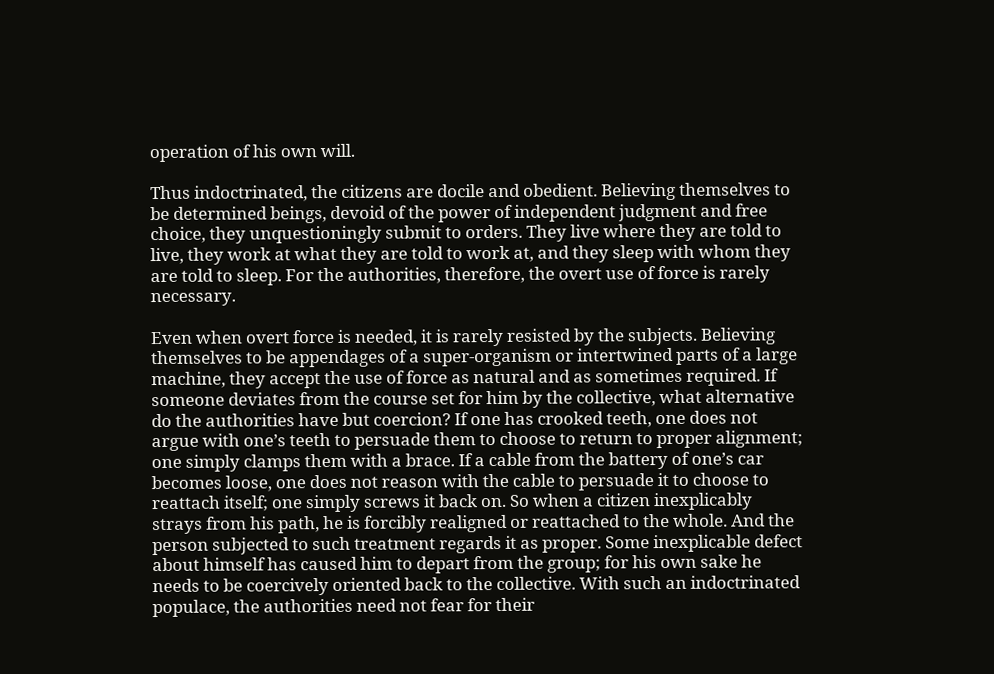operation of his own will.

Thus indoctrinated, the citizens are docile and obedient. Believing themselves to be determined beings, devoid of the power of independent judgment and free choice, they unquestioningly submit to orders. They live where they are told to live, they work at what they are told to work at, and they sleep with whom they are told to sleep. For the authorities, therefore, the overt use of force is rarely necessary.

Even when overt force is needed, it is rarely resisted by the subjects. Believing themselves to be appendages of a super-organism or intertwined parts of a large machine, they accept the use of force as natural and as sometimes required. If someone deviates from the course set for him by the collective, what alternative do the authorities have but coercion? If one has crooked teeth, one does not argue with one’s teeth to persuade them to choose to return to proper alignment; one simply clamps them with a brace. If a cable from the battery of one’s car becomes loose, one does not reason with the cable to persuade it to choose to reattach itself; one simply screws it back on. So when a citizen inexplicably strays from his path, he is forcibly realigned or reattached to the whole. And the person subjected to such treatment regards it as proper. Some inexplicable defect about himself has caused him to depart from the group; for his own sake he needs to be coercively oriented back to the collective. With such an indoctrinated populace, the authorities need not fear for their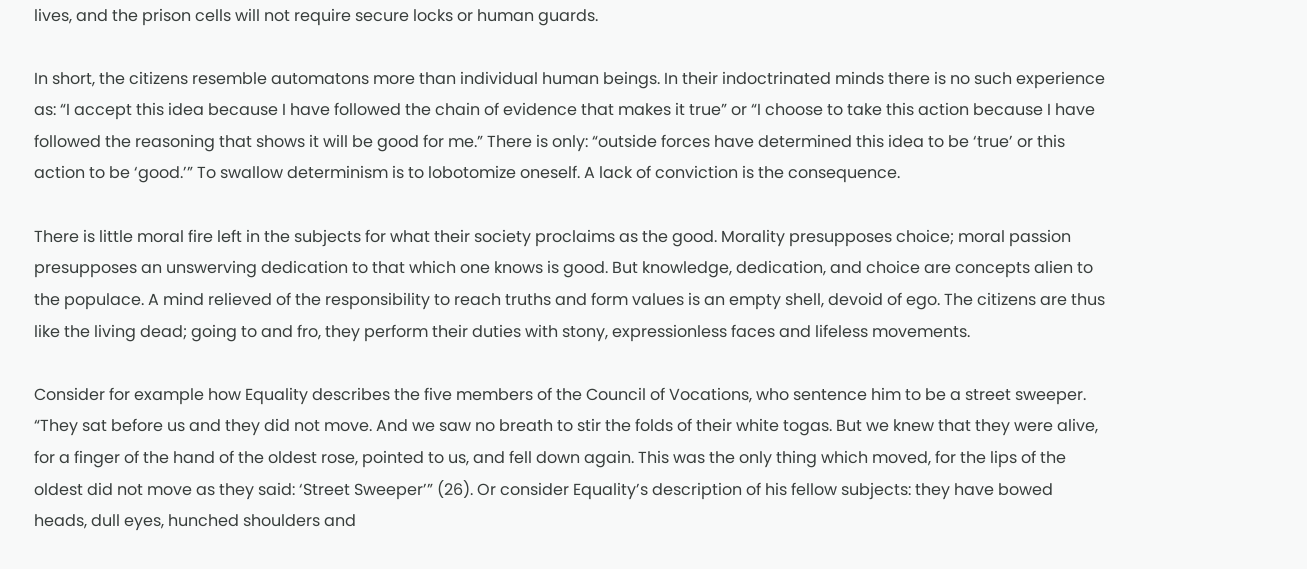lives, and the prison cells will not require secure locks or human guards.

In short, the citizens resemble automatons more than individual human beings. In their indoctrinated minds there is no such experience as: “I accept this idea because I have followed the chain of evidence that makes it true” or “I choose to take this action because I have followed the reasoning that shows it will be good for me.” There is only: “outside forces have determined this idea to be ‘true’ or this action to be ‘good.’” To swallow determinism is to lobotomize oneself. A lack of conviction is the consequence.

There is little moral fire left in the subjects for what their society proclaims as the good. Morality presupposes choice; moral passion presupposes an unswerving dedication to that which one knows is good. But knowledge, dedication, and choice are concepts alien to the populace. A mind relieved of the responsibility to reach truths and form values is an empty shell, devoid of ego. The citizens are thus like the living dead; going to and fro, they perform their duties with stony, expressionless faces and lifeless movements.

Consider for example how Equality describes the five members of the Council of Vocations, who sentence him to be a street sweeper. “They sat before us and they did not move. And we saw no breath to stir the folds of their white togas. But we knew that they were alive, for a finger of the hand of the oldest rose, pointed to us, and fell down again. This was the only thing which moved, for the lips of the oldest did not move as they said: ‘Street Sweeper’” (26). Or consider Equality’s description of his fellow subjects: they have bowed heads, dull eyes, hunched shoulders and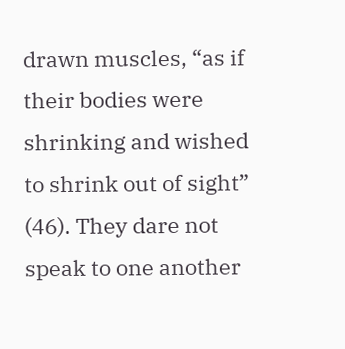drawn muscles, “as if their bodies were shrinking and wished to shrink out of sight” (46). They dare not speak to one another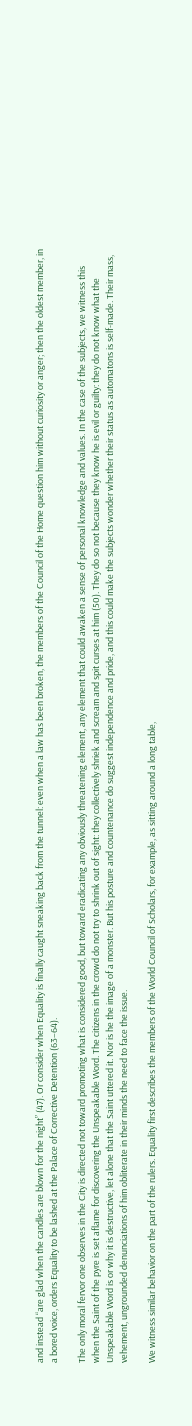and instead “are glad when the candles are blown for the night” (47). Or consider when Equality is finally caught sneaking back from the tunnel: even when a law has been broken, the members of the Council of the Home question him without curiosity or anger; then the oldest member, in a bored voice, orders Equality to be lashed at the Palace of Corrective Detention (63–64).

The only moral fervor one observes in the City is directed not toward promoting what is considered good, but toward eradicating any obviously threatening element, any element that could awaken a sense of personal knowledge and values. In the case of the subjects, we witness this when the Saint of the pyre is set aflame for discovering the Unspeakable Word. The citizens in the crowd do not try to shrink out of sight: they collectively shriek and scream and spit curses at him (50). They do so not because they know he is evil or guilty: they do not know what the Unspeakable Word is or why it is destructive, let alone that the Saint uttered it. Nor is he the image of a monster. But his posture and countenance do suggest independence and pride, and this could make the subjects wonder whether their status as automatons is self-made. Their mass, vehement, ungrounded denunciations of him obliterate in their minds the need to face the issue.

We witness similar behavior on the part of the rulers. Equality first describes the members of the World Council of Scholars, for example, as sitting around a long table,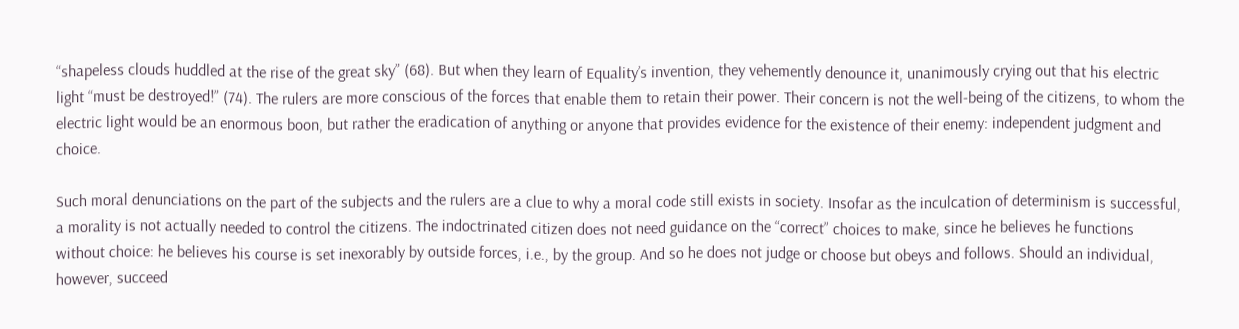“shapeless clouds huddled at the rise of the great sky” (68). But when they learn of Equality’s invention, they vehemently denounce it, unanimously crying out that his electric light “must be destroyed!” (74). The rulers are more conscious of the forces that enable them to retain their power. Their concern is not the well-being of the citizens, to whom the electric light would be an enormous boon, but rather the eradication of anything or anyone that provides evidence for the existence of their enemy: independent judgment and choice.

Such moral denunciations on the part of the subjects and the rulers are a clue to why a moral code still exists in society. Insofar as the inculcation of determinism is successful, a morality is not actually needed to control the citizens. The indoctrinated citizen does not need guidance on the “correct” choices to make, since he believes he functions without choice: he believes his course is set inexorably by outside forces, i.e., by the group. And so he does not judge or choose but obeys and follows. Should an individual, however, succeed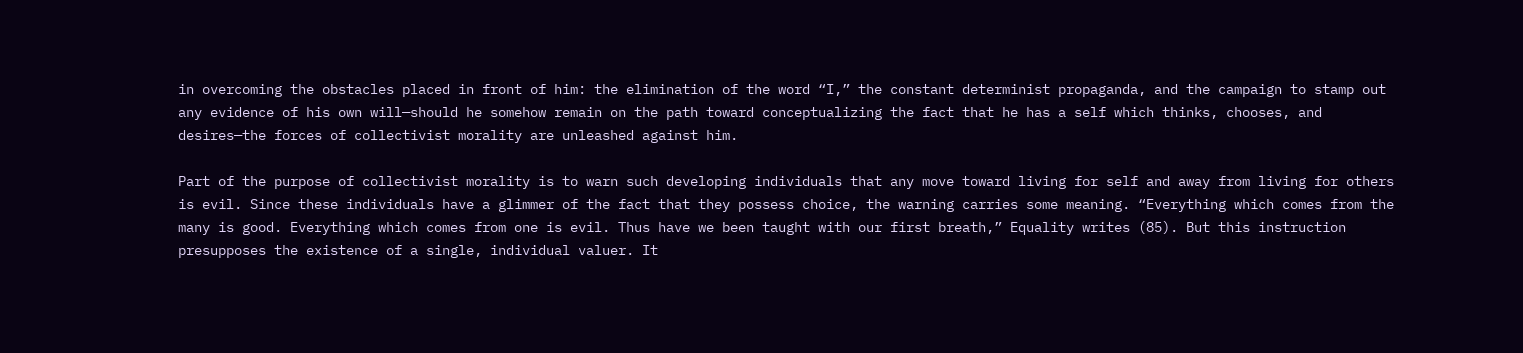in overcoming the obstacles placed in front of him: the elimination of the word “I,” the constant determinist propaganda, and the campaign to stamp out any evidence of his own will—should he somehow remain on the path toward conceptualizing the fact that he has a self which thinks, chooses, and desires—the forces of collectivist morality are unleashed against him.

Part of the purpose of collectivist morality is to warn such developing individuals that any move toward living for self and away from living for others is evil. Since these individuals have a glimmer of the fact that they possess choice, the warning carries some meaning. “Everything which comes from the many is good. Everything which comes from one is evil. Thus have we been taught with our first breath,” Equality writes (85). But this instruction presupposes the existence of a single, individual valuer. It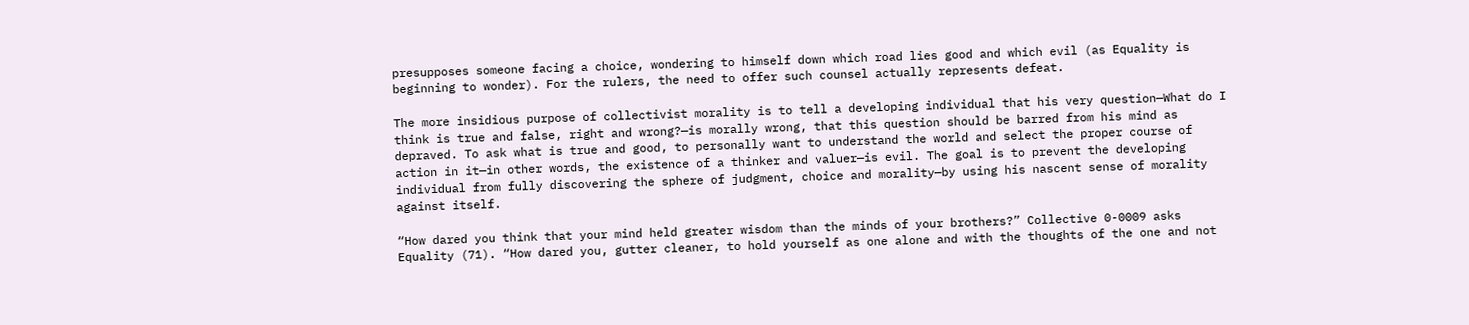presupposes someone facing a choice, wondering to himself down which road lies good and which evil (as Equality is beginning to wonder). For the rulers, the need to offer such counsel actually represents defeat.

The more insidious purpose of collectivist morality is to tell a developing individual that his very question—What do I think is true and false, right and wrong?—is morally wrong, that this question should be barred from his mind as depraved. To ask what is true and good, to personally want to understand the world and select the proper course of action in it—in other words, the existence of a thinker and valuer—is evil. The goal is to prevent the developing individual from fully discovering the sphere of judgment, choice and morality—by using his nascent sense of morality against itself.

“How dared you think that your mind held greater wisdom than the minds of your brothers?” Collective 0-0009 asks Equality (71). “How dared you, gutter cleaner, to hold yourself as one alone and with the thoughts of the one and not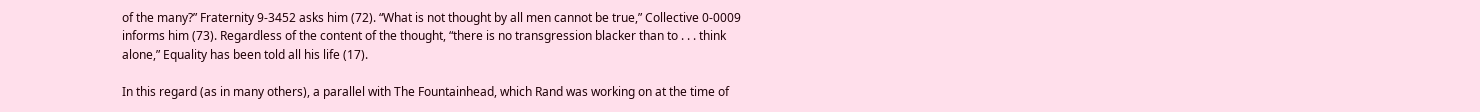of the many?” Fraternity 9-3452 asks him (72). “What is not thought by all men cannot be true,” Collective 0-0009 informs him (73). Regardless of the content of the thought, “there is no transgression blacker than to . . . think alone,” Equality has been told all his life (17).

In this regard (as in many others), a parallel with The Fountainhead, which Rand was working on at the time of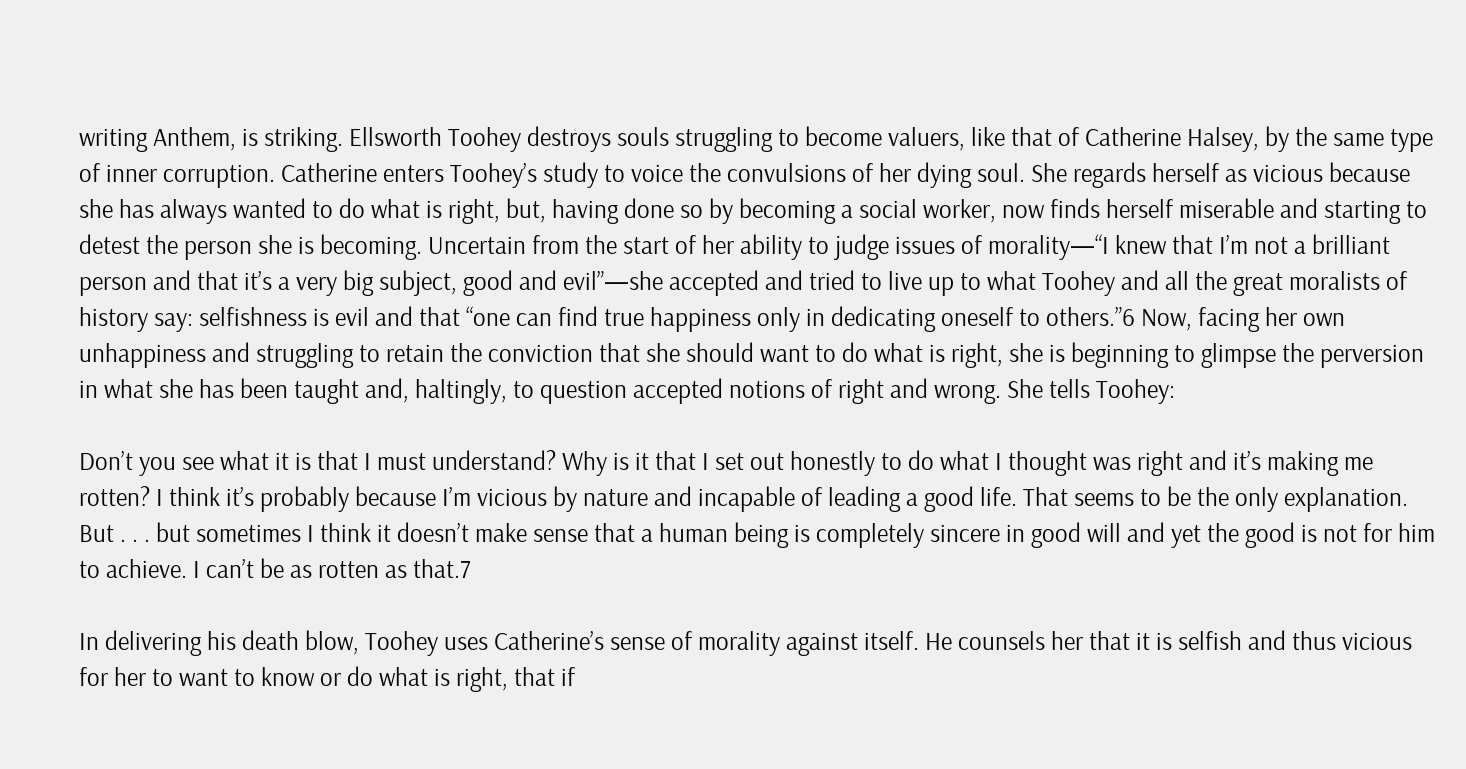writing Anthem, is striking. Ellsworth Toohey destroys souls struggling to become valuers, like that of Catherine Halsey, by the same type of inner corruption. Catherine enters Toohey’s study to voice the convulsions of her dying soul. She regards herself as vicious because she has always wanted to do what is right, but, having done so by becoming a social worker, now finds herself miserable and starting to detest the person she is becoming. Uncertain from the start of her ability to judge issues of morality—“I knew that I’m not a brilliant person and that it’s a very big subject, good and evil”—she accepted and tried to live up to what Toohey and all the great moralists of history say: selfishness is evil and that “one can find true happiness only in dedicating oneself to others.”6 Now, facing her own unhappiness and struggling to retain the conviction that she should want to do what is right, she is beginning to glimpse the perversion in what she has been taught and, haltingly, to question accepted notions of right and wrong. She tells Toohey:

Don’t you see what it is that I must understand? Why is it that I set out honestly to do what I thought was right and it’s making me rotten? I think it’s probably because I’m vicious by nature and incapable of leading a good life. That seems to be the only explanation. But . . . but sometimes I think it doesn’t make sense that a human being is completely sincere in good will and yet the good is not for him to achieve. I can’t be as rotten as that.7

In delivering his death blow, Toohey uses Catherine’s sense of morality against itself. He counsels her that it is selfish and thus vicious for her to want to know or do what is right, that if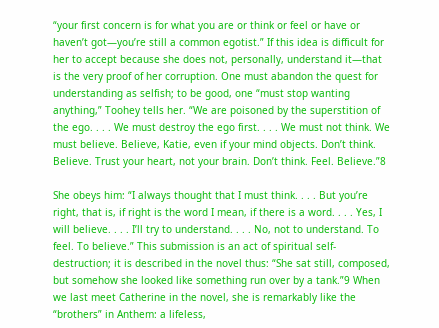“your first concern is for what you are or think or feel or have or haven’t got—you’re still a common egotist.” If this idea is difficult for her to accept because she does not, personally, understand it—that is the very proof of her corruption. One must abandon the quest for understanding as selfish; to be good, one “must stop wanting anything,” Toohey tells her. “We are poisoned by the superstition of the ego. . . . We must destroy the ego first. . . . We must not think. We must believe. Believe, Katie, even if your mind objects. Don’t think. Believe. Trust your heart, not your brain. Don’t think. Feel. Believe.”8

She obeys him: “I always thought that I must think. . . . But you’re right, that is, if right is the word I mean, if there is a word. . . . Yes, I will believe. . . . I’ll try to understand. . . . No, not to understand. To feel. To believe.” This submission is an act of spiritual self-destruction; it is described in the novel thus: “She sat still, composed, but somehow she looked like something run over by a tank.”9 When we last meet Catherine in the novel, she is remarkably like the “brothers” in Anthem: a lifeless,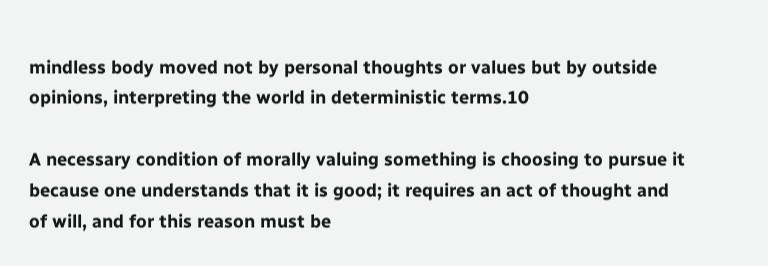mindless body moved not by personal thoughts or values but by outside opinions, interpreting the world in deterministic terms.10

A necessary condition of morally valuing something is choosing to pursue it because one understands that it is good; it requires an act of thought and of will, and for this reason must be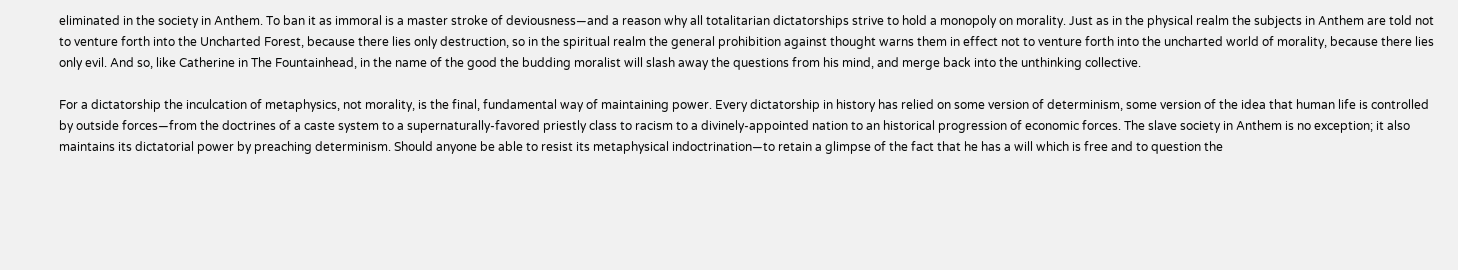eliminated in the society in Anthem. To ban it as immoral is a master stroke of deviousness—and a reason why all totalitarian dictatorships strive to hold a monopoly on morality. Just as in the physical realm the subjects in Anthem are told not to venture forth into the Uncharted Forest, because there lies only destruction, so in the spiritual realm the general prohibition against thought warns them in effect not to venture forth into the uncharted world of morality, because there lies only evil. And so, like Catherine in The Fountainhead, in the name of the good the budding moralist will slash away the questions from his mind, and merge back into the unthinking collective.

For a dictatorship the inculcation of metaphysics, not morality, is the final, fundamental way of maintaining power. Every dictatorship in history has relied on some version of determinism, some version of the idea that human life is controlled by outside forces—from the doctrines of a caste system to a supernaturally-favored priestly class to racism to a divinely-appointed nation to an historical progression of economic forces. The slave society in Anthem is no exception; it also maintains its dictatorial power by preaching determinism. Should anyone be able to resist its metaphysical indoctrination—to retain a glimpse of the fact that he has a will which is free and to question the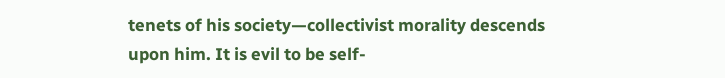tenets of his society—collectivist morality descends upon him. It is evil to be self-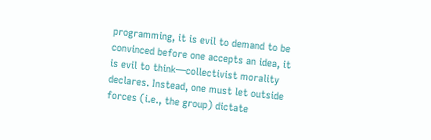programming, it is evil to demand to be convinced before one accepts an idea, it is evil to think—collectivist morality declares. Instead, one must let outside forces (i.e., the group) dictate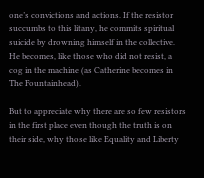one’s convictions and actions. If the resistor succumbs to this litany, he commits spiritual suicide by drowning himself in the collective. He becomes, like those who did not resist, a cog in the machine (as Catherine becomes in The Fountainhead).

But to appreciate why there are so few resistors in the first place even though the truth is on their side, why those like Equality and Liberty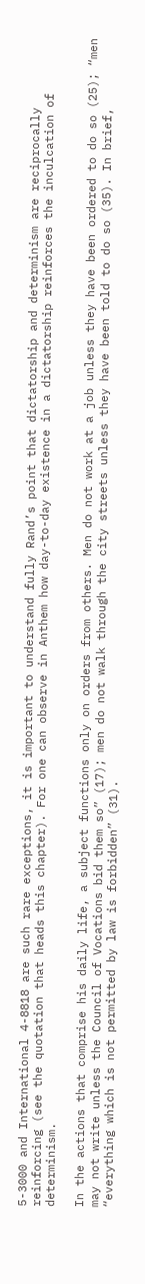5-3000 and International 4-8818 are such rare exceptions, it is important to understand fully Rand’s point that dictatorship and determinism are reciprocally reinforcing (see the quotation that heads this chapter). For one can observe in Anthem how day-to-day existence in a dictatorship reinforces the inculcation of determinism.

In the actions that comprise his daily life, a subject functions only on orders from others. Men do not work at a job unless they have been ordered to do so (25); “men may not write unless the Council of Vocations bid them so” (17); men do not walk through the city streets unless they have been told to do so (35). In brief, “everything which is not permitted by law is forbidden” (31).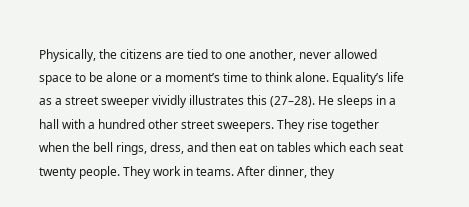Physically, the citizens are tied to one another, never allowed space to be alone or a moment’s time to think alone. Equality’s life as a street sweeper vividly illustrates this (27–28). He sleeps in a hall with a hundred other street sweepers. They rise together when the bell rings, dress, and then eat on tables which each seat twenty people. They work in teams. After dinner, they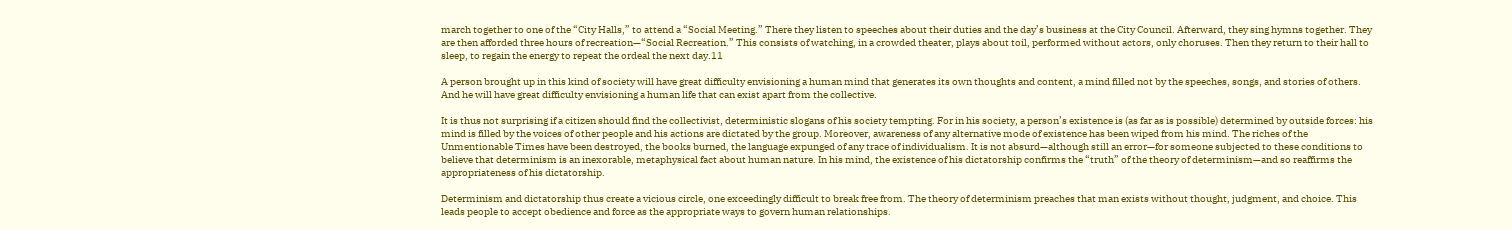march together to one of the “City Halls,” to attend a “Social Meeting.” There they listen to speeches about their duties and the day’s business at the City Council. Afterward, they sing hymns together. They are then afforded three hours of recreation—“Social Recreation.” This consists of watching, in a crowded theater, plays about toil, performed without actors, only choruses. Then they return to their hall to sleep, to regain the energy to repeat the ordeal the next day.11

A person brought up in this kind of society will have great difficulty envisioning a human mind that generates its own thoughts and content, a mind filled not by the speeches, songs, and stories of others. And he will have great difficulty envisioning a human life that can exist apart from the collective.

It is thus not surprising if a citizen should find the collectivist, deterministic slogans of his society tempting. For in his society, a person’s existence is (as far as is possible) determined by outside forces: his mind is filled by the voices of other people and his actions are dictated by the group. Moreover, awareness of any alternative mode of existence has been wiped from his mind. The riches of the Unmentionable Times have been destroyed, the books burned, the language expunged of any trace of individualism. It is not absurd—although still an error—for someone subjected to these conditions to believe that determinism is an inexorable, metaphysical fact about human nature. In his mind, the existence of his dictatorship confirms the “truth” of the theory of determinism—and so reaffirms the appropriateness of his dictatorship.

Determinism and dictatorship thus create a vicious circle, one exceedingly difficult to break free from. The theory of determinism preaches that man exists without thought, judgment, and choice. This leads people to accept obedience and force as the appropriate ways to govern human relationships.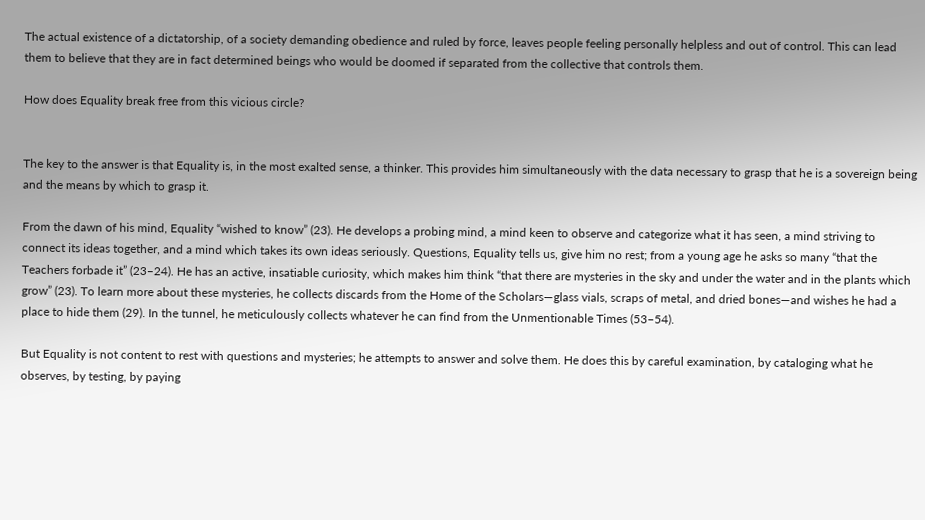The actual existence of a dictatorship, of a society demanding obedience and ruled by force, leaves people feeling personally helpless and out of control. This can lead them to believe that they are in fact determined beings who would be doomed if separated from the collective that controls them.

How does Equality break free from this vicious circle?


The key to the answer is that Equality is, in the most exalted sense, a thinker. This provides him simultaneously with the data necessary to grasp that he is a sovereign being and the means by which to grasp it.

From the dawn of his mind, Equality “wished to know” (23). He develops a probing mind, a mind keen to observe and categorize what it has seen, a mind striving to connect its ideas together, and a mind which takes its own ideas seriously. Questions, Equality tells us, give him no rest; from a young age he asks so many “that the Teachers forbade it” (23–24). He has an active, insatiable curiosity, which makes him think “that there are mysteries in the sky and under the water and in the plants which grow” (23). To learn more about these mysteries, he collects discards from the Home of the Scholars—glass vials, scraps of metal, and dried bones—and wishes he had a place to hide them (29). In the tunnel, he meticulously collects whatever he can find from the Unmentionable Times (53–54).

But Equality is not content to rest with questions and mysteries; he attempts to answer and solve them. He does this by careful examination, by cataloging what he observes, by testing, by paying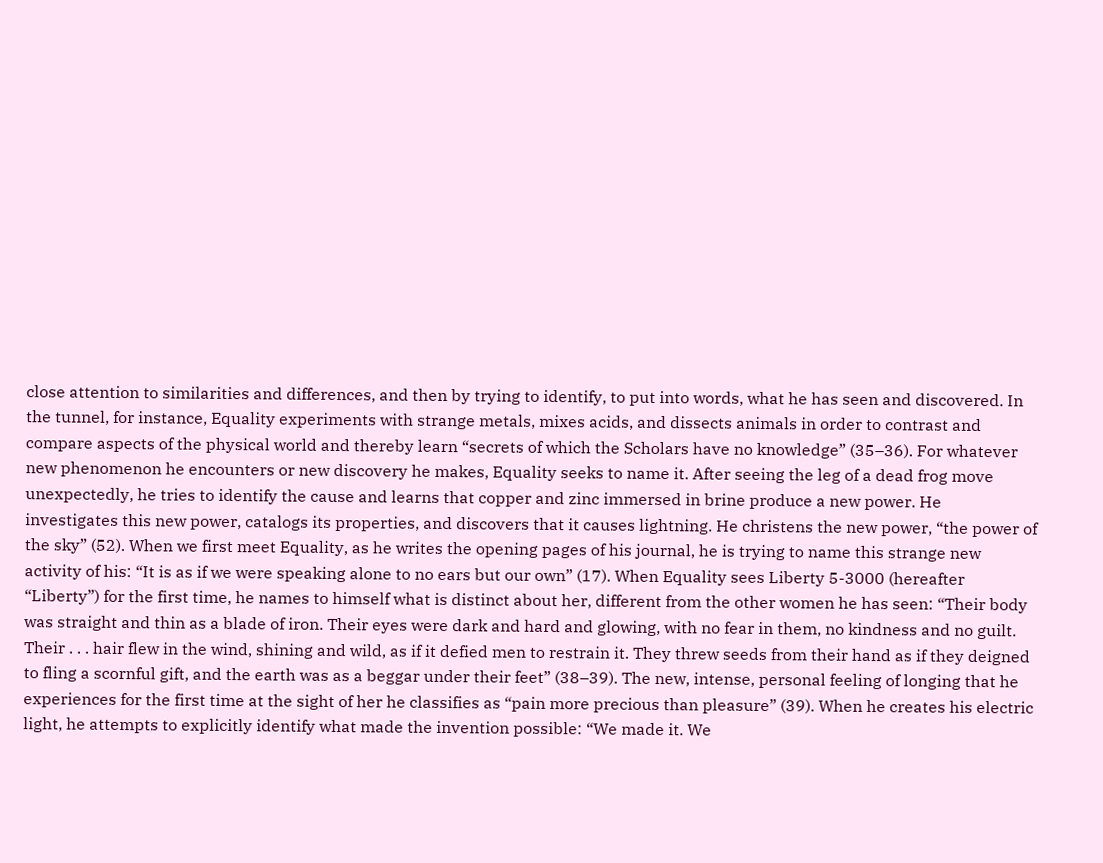close attention to similarities and differences, and then by trying to identify, to put into words, what he has seen and discovered. In the tunnel, for instance, Equality experiments with strange metals, mixes acids, and dissects animals in order to contrast and compare aspects of the physical world and thereby learn “secrets of which the Scholars have no knowledge” (35–36). For whatever new phenomenon he encounters or new discovery he makes, Equality seeks to name it. After seeing the leg of a dead frog move unexpectedly, he tries to identify the cause and learns that copper and zinc immersed in brine produce a new power. He investigates this new power, catalogs its properties, and discovers that it causes lightning. He christens the new power, “the power of the sky” (52). When we first meet Equality, as he writes the opening pages of his journal, he is trying to name this strange new activity of his: “It is as if we were speaking alone to no ears but our own” (17). When Equality sees Liberty 5-3000 (hereafter “Liberty”) for the first time, he names to himself what is distinct about her, different from the other women he has seen: “Their body was straight and thin as a blade of iron. Their eyes were dark and hard and glowing, with no fear in them, no kindness and no guilt. Their . . . hair flew in the wind, shining and wild, as if it defied men to restrain it. They threw seeds from their hand as if they deigned to fling a scornful gift, and the earth was as a beggar under their feet” (38–39). The new, intense, personal feeling of longing that he experiences for the first time at the sight of her he classifies as “pain more precious than pleasure” (39). When he creates his electric light, he attempts to explicitly identify what made the invention possible: “We made it. We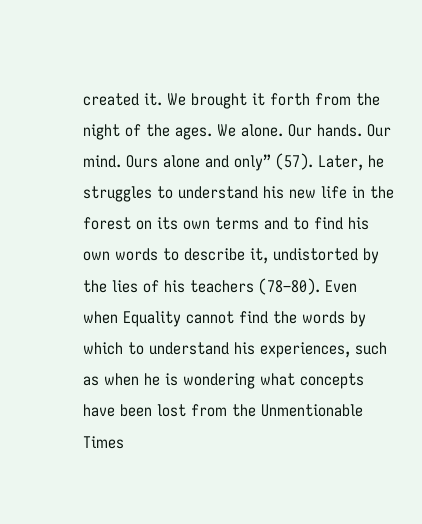created it. We brought it forth from the night of the ages. We alone. Our hands. Our mind. Ours alone and only” (57). Later, he struggles to understand his new life in the forest on its own terms and to find his own words to describe it, undistorted by the lies of his teachers (78–80). Even when Equality cannot find the words by which to understand his experiences, such as when he is wondering what concepts have been lost from the Unmentionable Times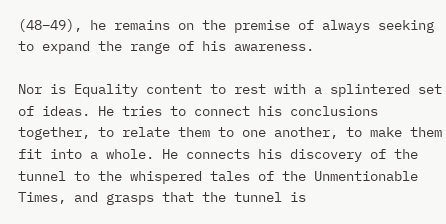(48–49), he remains on the premise of always seeking to expand the range of his awareness.

Nor is Equality content to rest with a splintered set of ideas. He tries to connect his conclusions together, to relate them to one another, to make them fit into a whole. He connects his discovery of the tunnel to the whispered tales of the Unmentionable Times, and grasps that the tunnel is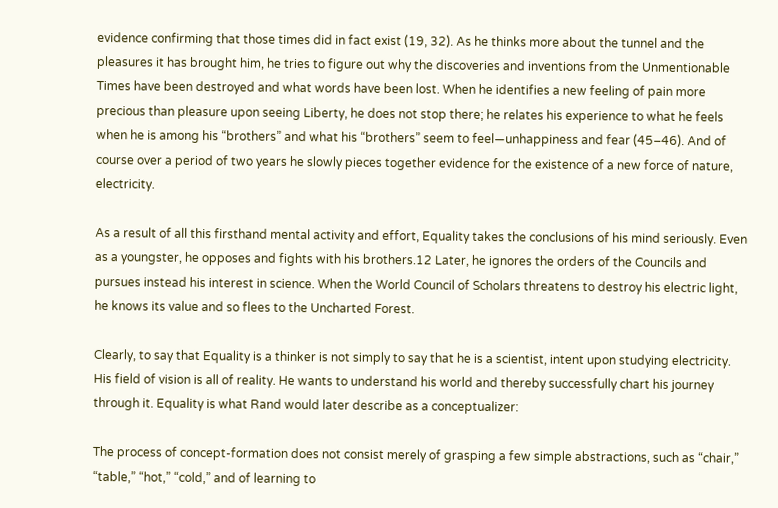evidence confirming that those times did in fact exist (19, 32). As he thinks more about the tunnel and the pleasures it has brought him, he tries to figure out why the discoveries and inventions from the Unmentionable Times have been destroyed and what words have been lost. When he identifies a new feeling of pain more precious than pleasure upon seeing Liberty, he does not stop there; he relates his experience to what he feels when he is among his “brothers” and what his “brothers” seem to feel—unhappiness and fear (45–46). And of course over a period of two years he slowly pieces together evidence for the existence of a new force of nature, electricity.

As a result of all this firsthand mental activity and effort, Equality takes the conclusions of his mind seriously. Even as a youngster, he opposes and fights with his brothers.12 Later, he ignores the orders of the Councils and pursues instead his interest in science. When the World Council of Scholars threatens to destroy his electric light, he knows its value and so flees to the Uncharted Forest.

Clearly, to say that Equality is a thinker is not simply to say that he is a scientist, intent upon studying electricity. His field of vision is all of reality. He wants to understand his world and thereby successfully chart his journey through it. Equality is what Rand would later describe as a conceptualizer:

The process of concept-formation does not consist merely of grasping a few simple abstractions, such as “chair,” “table,” “hot,” “cold,” and of learning to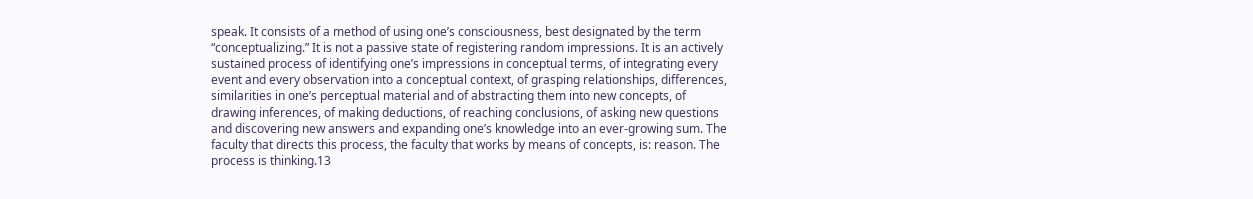speak. It consists of a method of using one’s consciousness, best designated by the term “conceptualizing.” It is not a passive state of registering random impressions. It is an actively sustained process of identifying one’s impressions in conceptual terms, of integrating every event and every observation into a conceptual context, of grasping relationships, differences, similarities in one’s perceptual material and of abstracting them into new concepts, of drawing inferences, of making deductions, of reaching conclusions, of asking new questions and discovering new answers and expanding one’s knowledge into an ever-growing sum. The faculty that directs this process, the faculty that works by means of concepts, is: reason. The process is thinking.13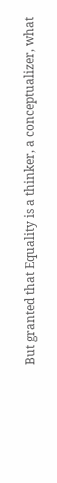But granted that Equality is a thinker, a conceptualizer, what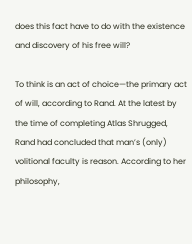does this fact have to do with the existence and discovery of his free will?

To think is an act of choice—the primary act of will, according to Rand. At the latest by the time of completing Atlas Shrugged, Rand had concluded that man’s (only) volitional faculty is reason. According to her philosophy,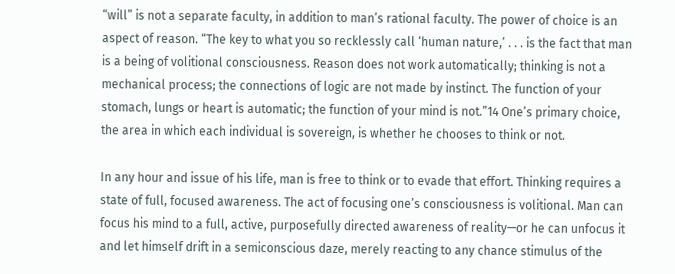“will” is not a separate faculty, in addition to man’s rational faculty. The power of choice is an aspect of reason. “The key to what you so recklessly call ‘human nature,’ . . . is the fact that man is a being of volitional consciousness. Reason does not work automatically; thinking is not a mechanical process; the connections of logic are not made by instinct. The function of your stomach, lungs or heart is automatic; the function of your mind is not.”14 One’s primary choice, the area in which each individual is sovereign, is whether he chooses to think or not.

In any hour and issue of his life, man is free to think or to evade that effort. Thinking requires a state of full, focused awareness. The act of focusing one’s consciousness is volitional. Man can focus his mind to a full, active, purposefully directed awareness of reality—or he can unfocus it and let himself drift in a semiconscious daze, merely reacting to any chance stimulus of the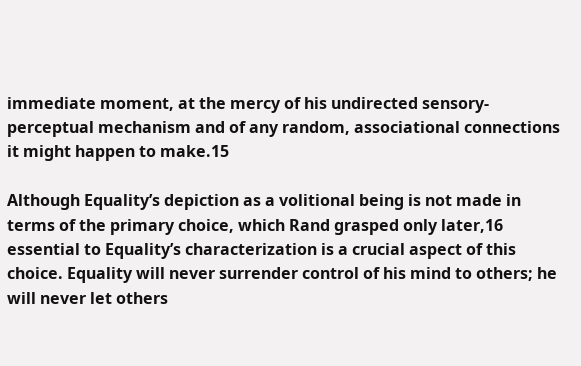immediate moment, at the mercy of his undirected sensory-perceptual mechanism and of any random, associational connections it might happen to make.15

Although Equality’s depiction as a volitional being is not made in terms of the primary choice, which Rand grasped only later,16 essential to Equality’s characterization is a crucial aspect of this choice. Equality will never surrender control of his mind to others; he will never let others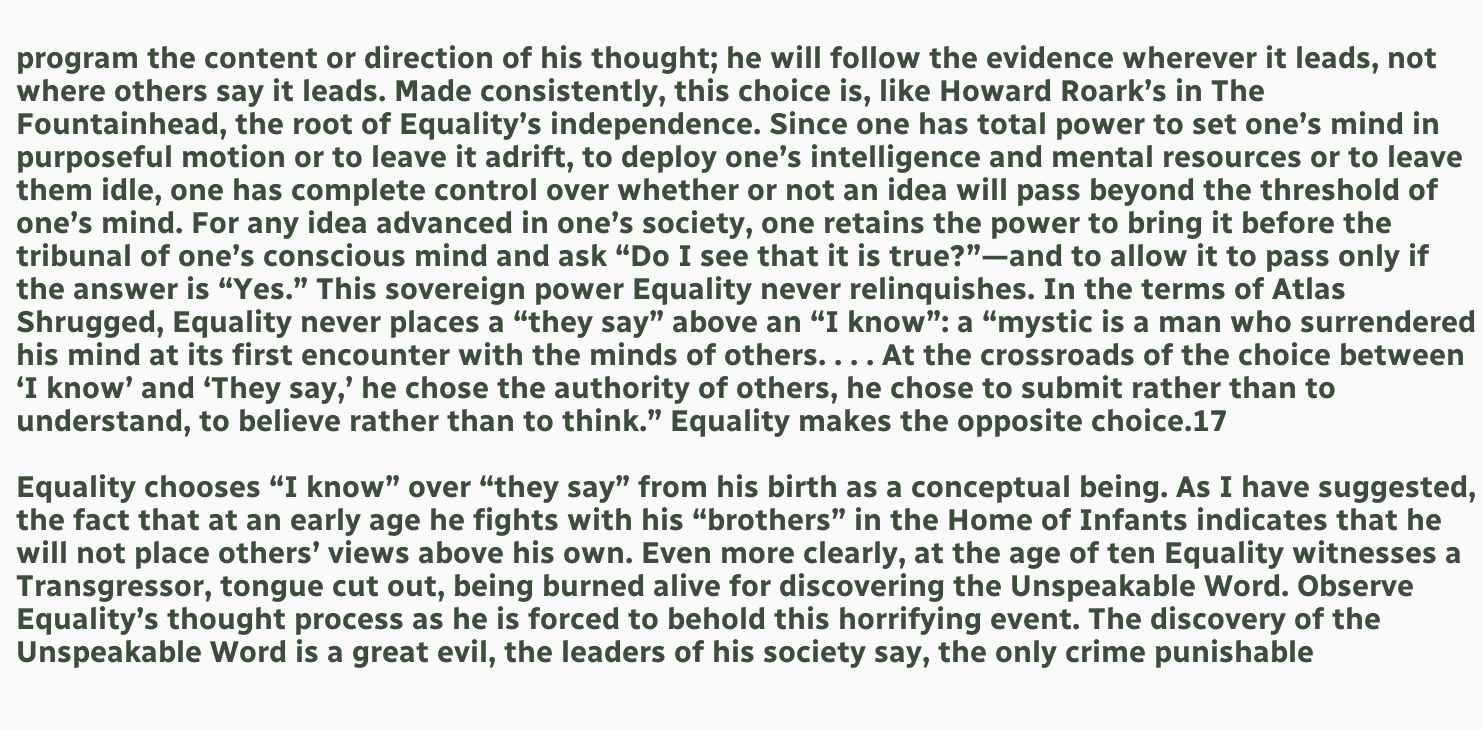program the content or direction of his thought; he will follow the evidence wherever it leads, not where others say it leads. Made consistently, this choice is, like Howard Roark’s in The Fountainhead, the root of Equality’s independence. Since one has total power to set one’s mind in purposeful motion or to leave it adrift, to deploy one’s intelligence and mental resources or to leave them idle, one has complete control over whether or not an idea will pass beyond the threshold of one’s mind. For any idea advanced in one’s society, one retains the power to bring it before the tribunal of one’s conscious mind and ask “Do I see that it is true?”—and to allow it to pass only if the answer is “Yes.” This sovereign power Equality never relinquishes. In the terms of Atlas Shrugged, Equality never places a “they say” above an “I know”: a “mystic is a man who surrendered his mind at its first encounter with the minds of others. . . . At the crossroads of the choice between ‘I know’ and ‘They say,’ he chose the authority of others, he chose to submit rather than to understand, to believe rather than to think.” Equality makes the opposite choice.17

Equality chooses “I know” over “they say” from his birth as a conceptual being. As I have suggested, the fact that at an early age he fights with his “brothers” in the Home of Infants indicates that he will not place others’ views above his own. Even more clearly, at the age of ten Equality witnesses a Transgressor, tongue cut out, being burned alive for discovering the Unspeakable Word. Observe Equality’s thought process as he is forced to behold this horrifying event. The discovery of the Unspeakable Word is a great evil, the leaders of his society say, the only crime punishable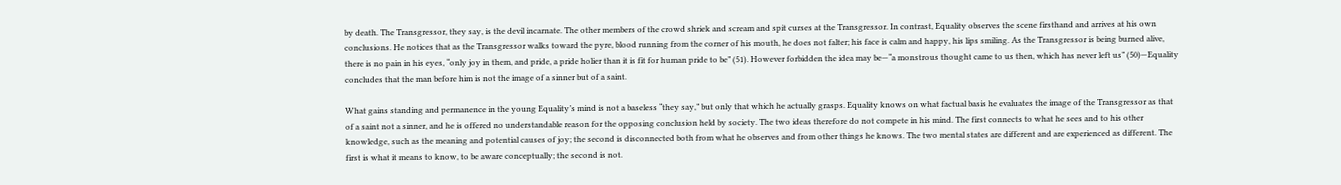by death. The Transgressor, they say, is the devil incarnate. The other members of the crowd shriek and scream and spit curses at the Transgressor. In contrast, Equality observes the scene firsthand and arrives at his own conclusions. He notices that as the Transgressor walks toward the pyre, blood running from the corner of his mouth, he does not falter; his face is calm and happy, his lips smiling. As the Transgressor is being burned alive, there is no pain in his eyes, “only joy in them, and pride, a pride holier than it is fit for human pride to be” (51). However forbidden the idea may be—“a monstrous thought came to us then, which has never left us” (50)—Equality concludes that the man before him is not the image of a sinner but of a saint.

What gains standing and permanence in the young Equality’s mind is not a baseless “they say,” but only that which he actually grasps. Equality knows on what factual basis he evaluates the image of the Transgressor as that of a saint not a sinner, and he is offered no understandable reason for the opposing conclusion held by society. The two ideas therefore do not compete in his mind. The first connects to what he sees and to his other knowledge, such as the meaning and potential causes of joy; the second is disconnected both from what he observes and from other things he knows. The two mental states are different and are experienced as different. The first is what it means to know, to be aware conceptually; the second is not.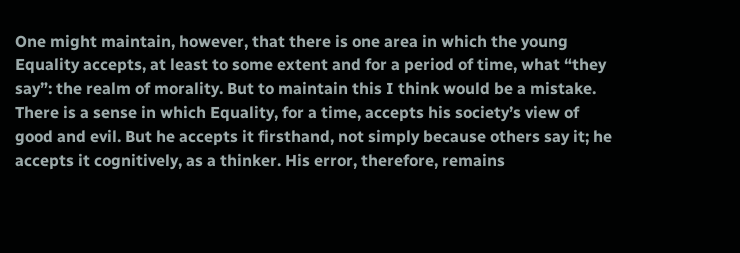One might maintain, however, that there is one area in which the young Equality accepts, at least to some extent and for a period of time, what “they say”: the realm of morality. But to maintain this I think would be a mistake. There is a sense in which Equality, for a time, accepts his society’s view of good and evil. But he accepts it firsthand, not simply because others say it; he accepts it cognitively, as a thinker. His error, therefore, remains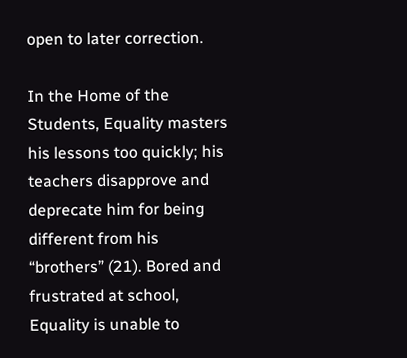open to later correction.

In the Home of the Students, Equality masters his lessons too quickly; his teachers disapprove and deprecate him for being different from his “brothers” (21). Bored and frustrated at school, Equality is unable to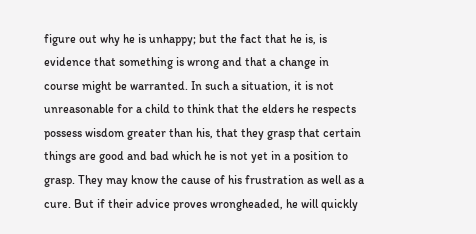figure out why he is unhappy; but the fact that he is, is evidence that something is wrong and that a change in course might be warranted. In such a situation, it is not unreasonable for a child to think that the elders he respects possess wisdom greater than his, that they grasp that certain things are good and bad which he is not yet in a position to grasp. They may know the cause of his frustration as well as a cure. But if their advice proves wrongheaded, he will quickly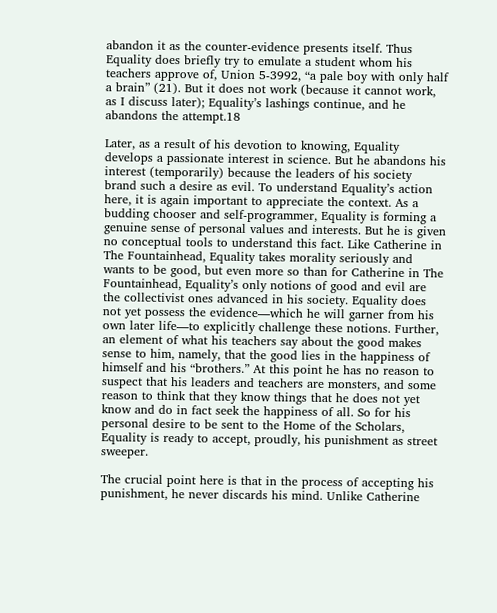abandon it as the counter-evidence presents itself. Thus Equality does briefly try to emulate a student whom his teachers approve of, Union 5-3992, “a pale boy with only half a brain” (21). But it does not work (because it cannot work, as I discuss later); Equality’s lashings continue, and he abandons the attempt.18

Later, as a result of his devotion to knowing, Equality develops a passionate interest in science. But he abandons his interest (temporarily) because the leaders of his society brand such a desire as evil. To understand Equality’s action here, it is again important to appreciate the context. As a budding chooser and self-programmer, Equality is forming a genuine sense of personal values and interests. But he is given no conceptual tools to understand this fact. Like Catherine in The Fountainhead, Equality takes morality seriously and wants to be good, but even more so than for Catherine in The Fountainhead, Equality’s only notions of good and evil are the collectivist ones advanced in his society. Equality does not yet possess the evidence—which he will garner from his own later life—to explicitly challenge these notions. Further, an element of what his teachers say about the good makes sense to him, namely, that the good lies in the happiness of himself and his “brothers.” At this point he has no reason to suspect that his leaders and teachers are monsters, and some reason to think that they know things that he does not yet know and do in fact seek the happiness of all. So for his personal desire to be sent to the Home of the Scholars, Equality is ready to accept, proudly, his punishment as street sweeper.

The crucial point here is that in the process of accepting his punishment, he never discards his mind. Unlike Catherine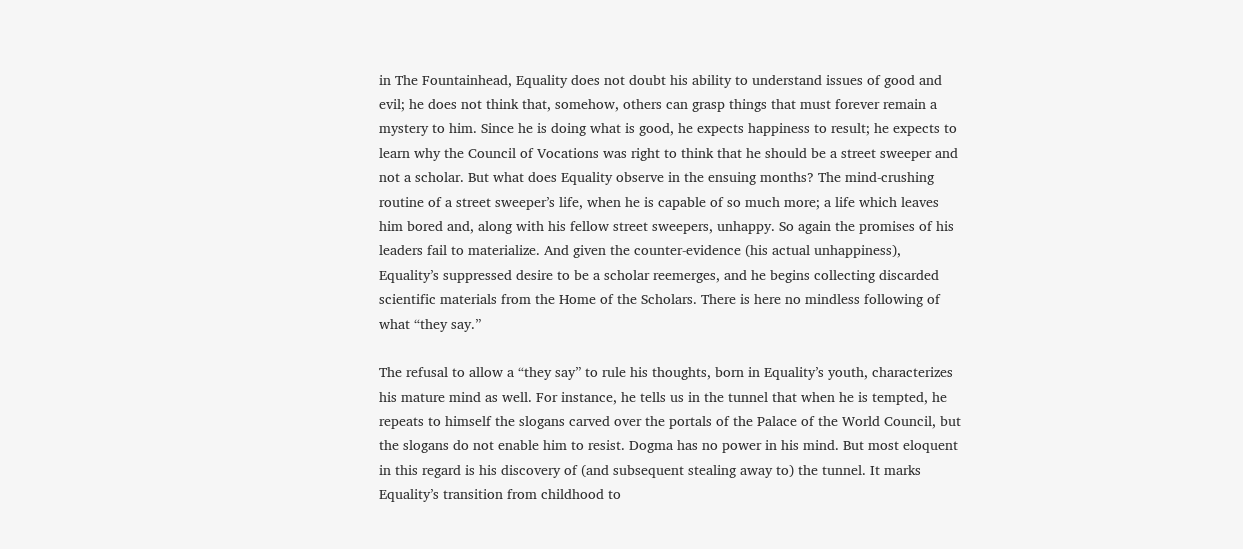in The Fountainhead, Equality does not doubt his ability to understand issues of good and evil; he does not think that, somehow, others can grasp things that must forever remain a mystery to him. Since he is doing what is good, he expects happiness to result; he expects to learn why the Council of Vocations was right to think that he should be a street sweeper and not a scholar. But what does Equality observe in the ensuing months? The mind-crushing routine of a street sweeper’s life, when he is capable of so much more; a life which leaves him bored and, along with his fellow street sweepers, unhappy. So again the promises of his leaders fail to materialize. And given the counter-evidence (his actual unhappiness), Equality’s suppressed desire to be a scholar reemerges, and he begins collecting discarded scientific materials from the Home of the Scholars. There is here no mindless following of what “they say.”

The refusal to allow a “they say” to rule his thoughts, born in Equality’s youth, characterizes his mature mind as well. For instance, he tells us in the tunnel that when he is tempted, he repeats to himself the slogans carved over the portals of the Palace of the World Council, but the slogans do not enable him to resist. Dogma has no power in his mind. But most eloquent in this regard is his discovery of (and subsequent stealing away to) the tunnel. It marks Equality’s transition from childhood to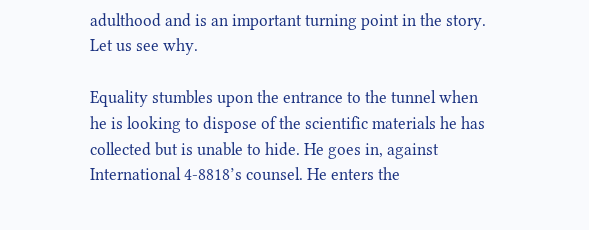adulthood and is an important turning point in the story. Let us see why.

Equality stumbles upon the entrance to the tunnel when he is looking to dispose of the scientific materials he has collected but is unable to hide. He goes in, against International 4-8818’s counsel. He enters the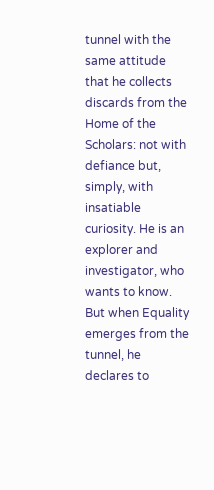tunnel with the same attitude that he collects discards from the Home of the Scholars: not with defiance but, simply, with insatiable curiosity. He is an explorer and investigator, who wants to know. But when Equality emerges from the tunnel, he declares to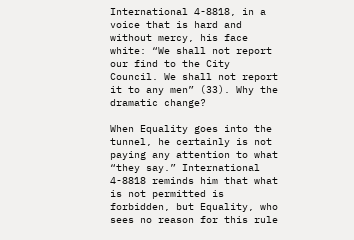International 4-8818, in a voice that is hard and without mercy, his face white: “We shall not report our find to the City Council. We shall not report it to any men” (33). Why the dramatic change?

When Equality goes into the tunnel, he certainly is not paying any attention to what “they say.” International 4-8818 reminds him that what is not permitted is forbidden, but Equality, who sees no reason for this rule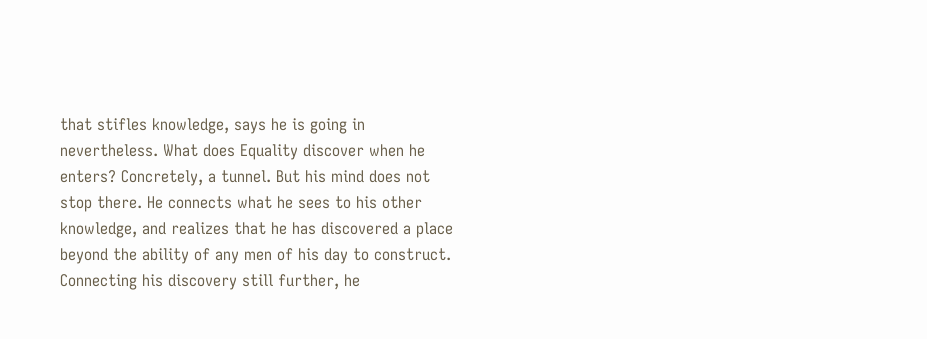that stifles knowledge, says he is going in nevertheless. What does Equality discover when he enters? Concretely, a tunnel. But his mind does not stop there. He connects what he sees to his other knowledge, and realizes that he has discovered a place beyond the ability of any men of his day to construct. Connecting his discovery still further, he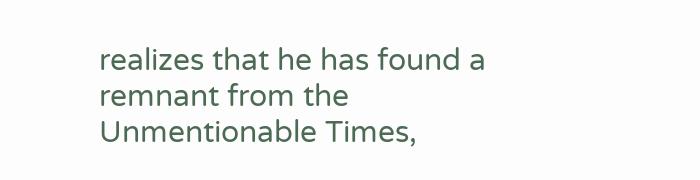realizes that he has found a remnant from the Unmentionable Times,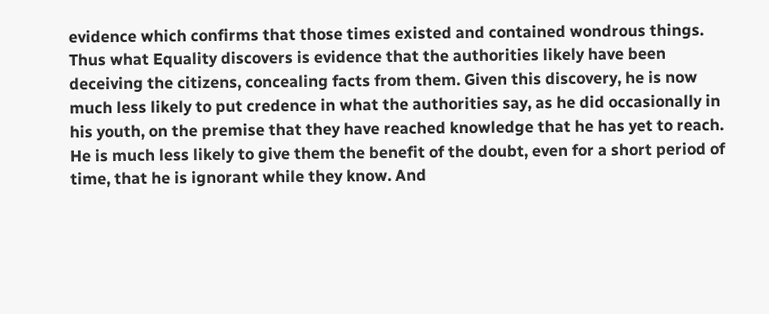evidence which confirms that those times existed and contained wondrous things. Thus what Equality discovers is evidence that the authorities likely have been deceiving the citizens, concealing facts from them. Given this discovery, he is now much less likely to put credence in what the authorities say, as he did occasionally in his youth, on the premise that they have reached knowledge that he has yet to reach. He is much less likely to give them the benefit of the doubt, even for a short period of time, that he is ignorant while they know. And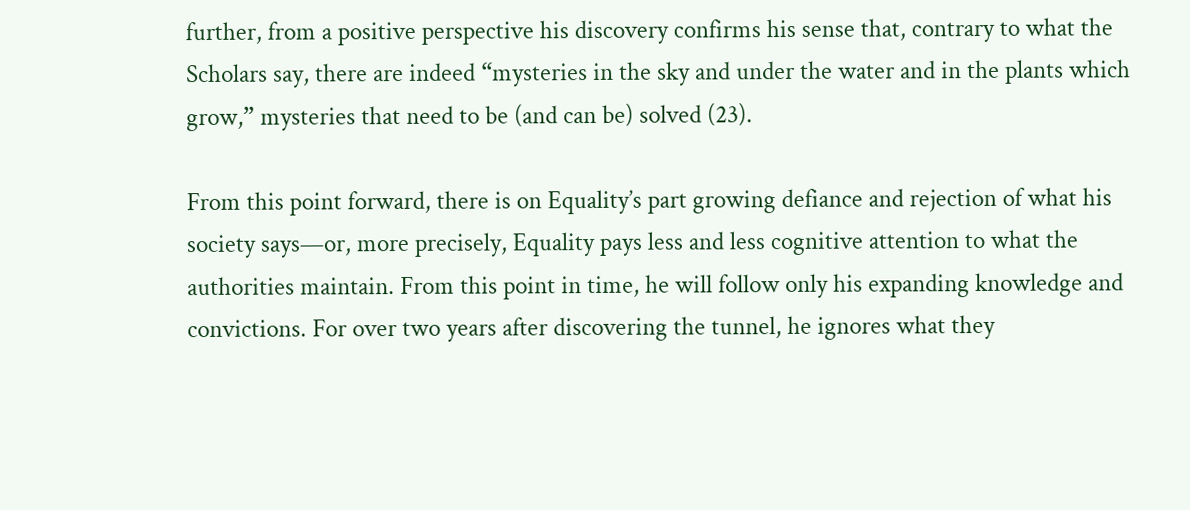further, from a positive perspective his discovery confirms his sense that, contrary to what the Scholars say, there are indeed “mysteries in the sky and under the water and in the plants which grow,” mysteries that need to be (and can be) solved (23).

From this point forward, there is on Equality’s part growing defiance and rejection of what his society says—or, more precisely, Equality pays less and less cognitive attention to what the authorities maintain. From this point in time, he will follow only his expanding knowledge and convictions. For over two years after discovering the tunnel, he ignores what they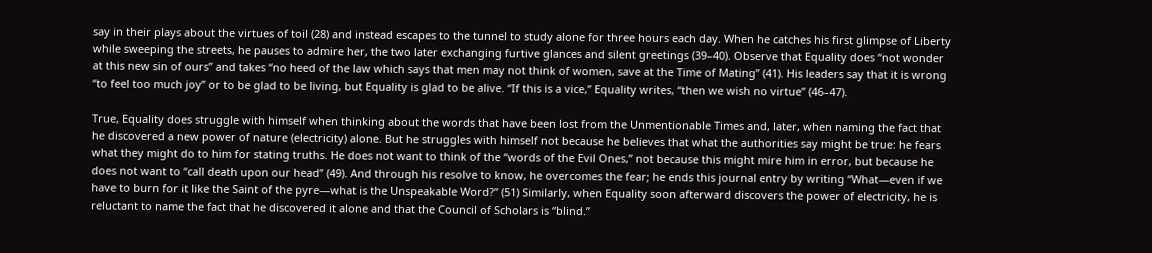say in their plays about the virtues of toil (28) and instead escapes to the tunnel to study alone for three hours each day. When he catches his first glimpse of Liberty while sweeping the streets, he pauses to admire her, the two later exchanging furtive glances and silent greetings (39–40). Observe that Equality does “not wonder at this new sin of ours” and takes “no heed of the law which says that men may not think of women, save at the Time of Mating” (41). His leaders say that it is wrong “to feel too much joy” or to be glad to be living, but Equality is glad to be alive. “If this is a vice,” Equality writes, “then we wish no virtue” (46–47).

True, Equality does struggle with himself when thinking about the words that have been lost from the Unmentionable Times and, later, when naming the fact that he discovered a new power of nature (electricity) alone. But he struggles with himself not because he believes that what the authorities say might be true: he fears what they might do to him for stating truths. He does not want to think of the “words of the Evil Ones,” not because this might mire him in error, but because he does not want to “call death upon our head” (49). And through his resolve to know, he overcomes the fear; he ends this journal entry by writing “What—even if we have to burn for it like the Saint of the pyre—what is the Unspeakable Word?” (51) Similarly, when Equality soon afterward discovers the power of electricity, he is reluctant to name the fact that he discovered it alone and that the Council of Scholars is “blind.”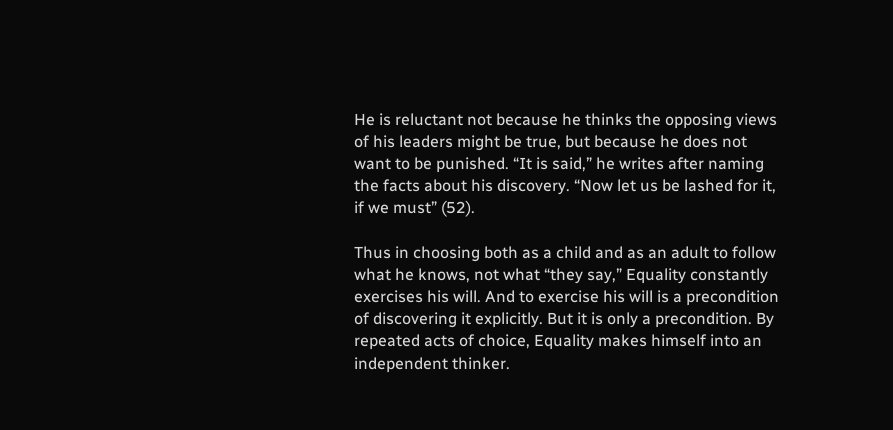He is reluctant not because he thinks the opposing views of his leaders might be true, but because he does not want to be punished. “It is said,” he writes after naming the facts about his discovery. “Now let us be lashed for it, if we must” (52).

Thus in choosing both as a child and as an adult to follow what he knows, not what “they say,” Equality constantly exercises his will. And to exercise his will is a precondition of discovering it explicitly. But it is only a precondition. By repeated acts of choice, Equality makes himself into an independent thinker.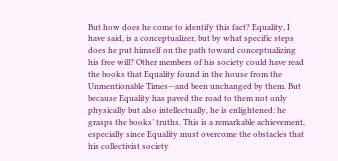But how does he come to identify this fact? Equality, I have said, is a conceptualizer, but by what specific steps does he put himself on the path toward conceptualizing his free will? Other members of his society could have read the books that Equality found in the house from the Unmentionable Times—and been unchanged by them. But because Equality has paved the road to them not only physically but also intellectually, he is enlightened: he grasps the books’ truths. This is a remarkable achievement, especially since Equality must overcome the obstacles that his collectivist society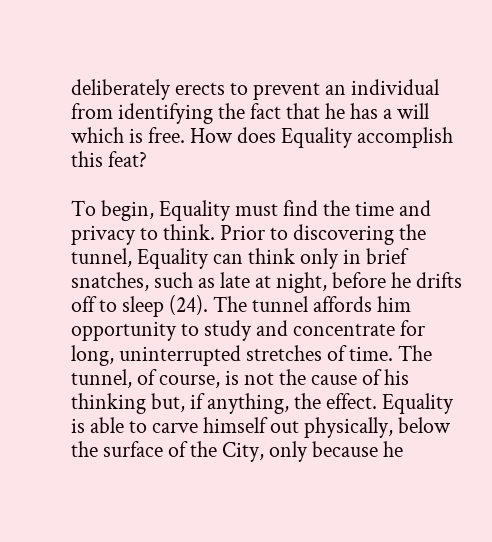deliberately erects to prevent an individual from identifying the fact that he has a will which is free. How does Equality accomplish this feat?

To begin, Equality must find the time and privacy to think. Prior to discovering the tunnel, Equality can think only in brief snatches, such as late at night, before he drifts off to sleep (24). The tunnel affords him opportunity to study and concentrate for long, uninterrupted stretches of time. The tunnel, of course, is not the cause of his thinking but, if anything, the effect. Equality is able to carve himself out physically, below the surface of the City, only because he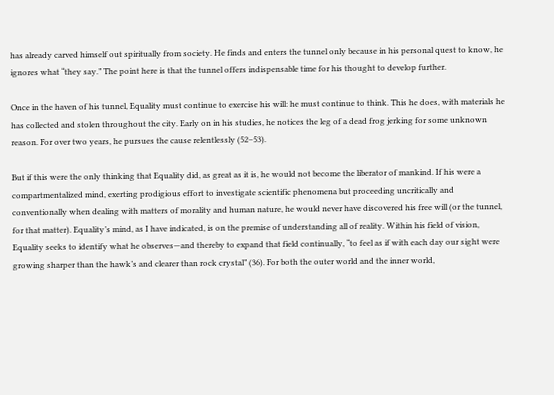has already carved himself out spiritually from society. He finds and enters the tunnel only because in his personal quest to know, he ignores what “they say.” The point here is that the tunnel offers indispensable time for his thought to develop further.

Once in the haven of his tunnel, Equality must continue to exercise his will: he must continue to think. This he does, with materials he has collected and stolen throughout the city. Early on in his studies, he notices the leg of a dead frog jerking for some unknown reason. For over two years, he pursues the cause relentlessly (52–53).

But if this were the only thinking that Equality did, as great as it is, he would not become the liberator of mankind. If his were a compartmentalized mind, exerting prodigious effort to investigate scientific phenomena but proceeding uncritically and conventionally when dealing with matters of morality and human nature, he would never have discovered his free will (or the tunnel, for that matter). Equality’s mind, as I have indicated, is on the premise of understanding all of reality. Within his field of vision, Equality seeks to identify what he observes—and thereby to expand that field continually, “to feel as if with each day our sight were growing sharper than the hawk’s and clearer than rock crystal” (36). For both the outer world and the inner world,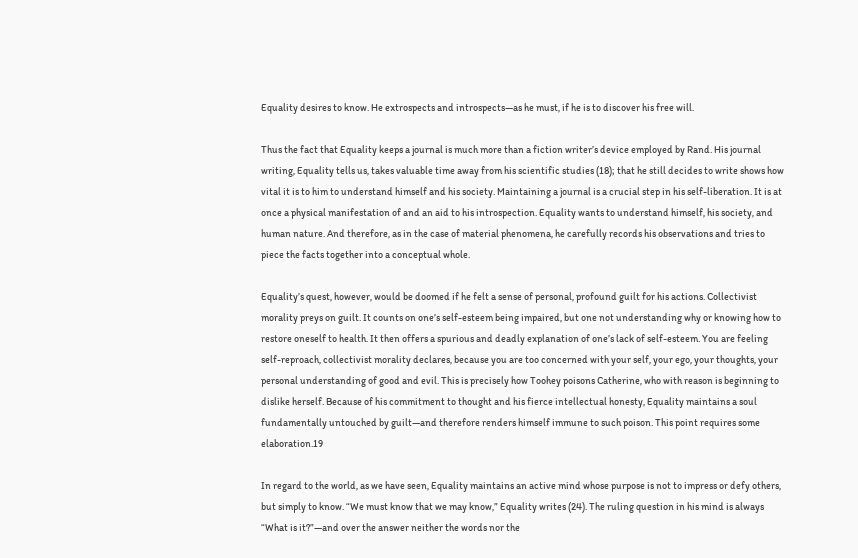Equality desires to know. He extrospects and introspects—as he must, if he is to discover his free will.

Thus the fact that Equality keeps a journal is much more than a fiction writer’s device employed by Rand. His journal writing, Equality tells us, takes valuable time away from his scientific studies (18); that he still decides to write shows how vital it is to him to understand himself and his society. Maintaining a journal is a crucial step in his self-liberation. It is at once a physical manifestation of and an aid to his introspection. Equality wants to understand himself, his society, and human nature. And therefore, as in the case of material phenomena, he carefully records his observations and tries to piece the facts together into a conceptual whole.

Equality’s quest, however, would be doomed if he felt a sense of personal, profound guilt for his actions. Collectivist morality preys on guilt. It counts on one’s self-esteem being impaired, but one not understanding why or knowing how to restore oneself to health. It then offers a spurious and deadly explanation of one’s lack of self-esteem. You are feeling self-reproach, collectivist morality declares, because you are too concerned with your self, your ego, your thoughts, your personal understanding of good and evil. This is precisely how Toohey poisons Catherine, who with reason is beginning to dislike herself. Because of his commitment to thought and his fierce intellectual honesty, Equality maintains a soul fundamentally untouched by guilt—and therefore renders himself immune to such poison. This point requires some elaboration.19

In regard to the world, as we have seen, Equality maintains an active mind whose purpose is not to impress or defy others, but simply to know. “We must know that we may know,” Equality writes (24). The ruling question in his mind is always “What is it?”—and over the answer neither the words nor the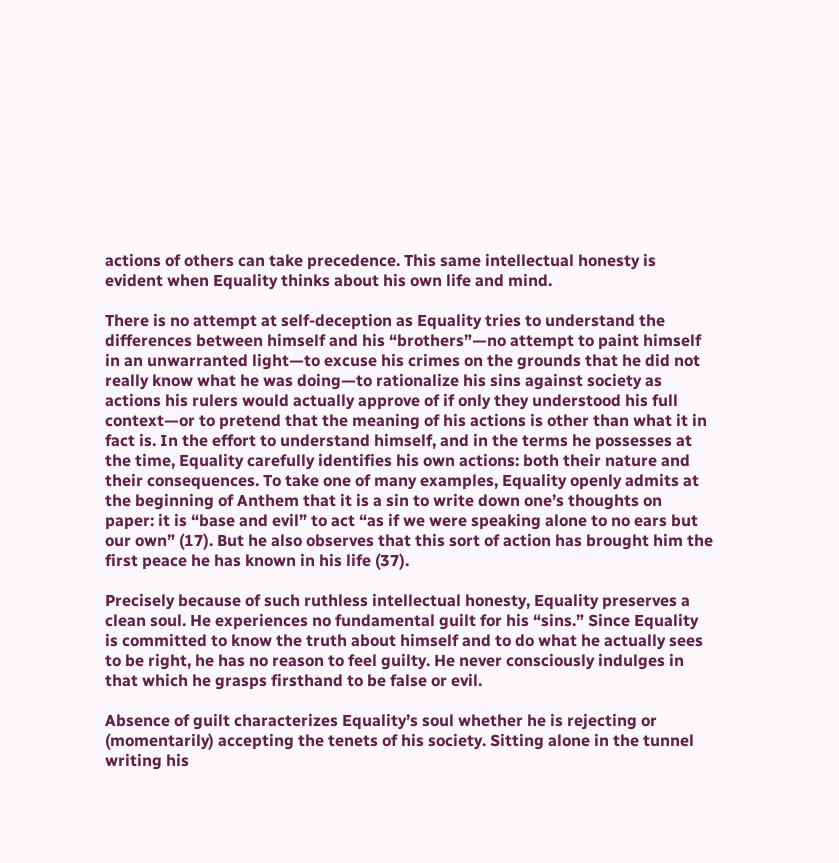actions of others can take precedence. This same intellectual honesty is evident when Equality thinks about his own life and mind.

There is no attempt at self-deception as Equality tries to understand the differences between himself and his “brothers”—no attempt to paint himself in an unwarranted light—to excuse his crimes on the grounds that he did not really know what he was doing—to rationalize his sins against society as actions his rulers would actually approve of if only they understood his full context—or to pretend that the meaning of his actions is other than what it in fact is. In the effort to understand himself, and in the terms he possesses at the time, Equality carefully identifies his own actions: both their nature and their consequences. To take one of many examples, Equality openly admits at the beginning of Anthem that it is a sin to write down one’s thoughts on paper: it is “base and evil” to act “as if we were speaking alone to no ears but our own” (17). But he also observes that this sort of action has brought him the first peace he has known in his life (37).

Precisely because of such ruthless intellectual honesty, Equality preserves a clean soul. He experiences no fundamental guilt for his “sins.” Since Equality is committed to know the truth about himself and to do what he actually sees to be right, he has no reason to feel guilty. He never consciously indulges in that which he grasps firsthand to be false or evil.

Absence of guilt characterizes Equality’s soul whether he is rejecting or (momentarily) accepting the tenets of his society. Sitting alone in the tunnel writing his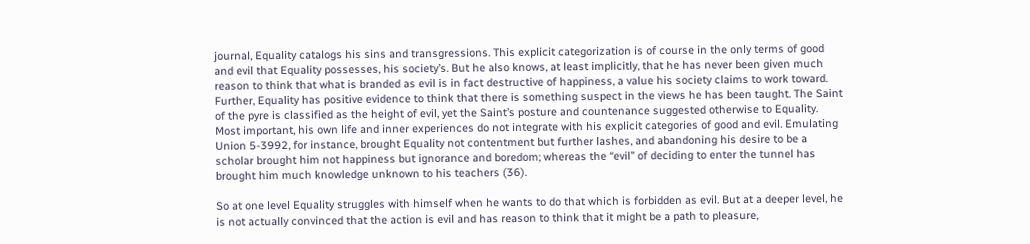journal, Equality catalogs his sins and transgressions. This explicit categorization is of course in the only terms of good and evil that Equality possesses, his society’s. But he also knows, at least implicitly, that he has never been given much reason to think that what is branded as evil is in fact destructive of happiness, a value his society claims to work toward. Further, Equality has positive evidence to think that there is something suspect in the views he has been taught. The Saint of the pyre is classified as the height of evil, yet the Saint’s posture and countenance suggested otherwise to Equality. Most important, his own life and inner experiences do not integrate with his explicit categories of good and evil. Emulating Union 5-3992, for instance, brought Equality not contentment but further lashes, and abandoning his desire to be a scholar brought him not happiness but ignorance and boredom; whereas the “evil” of deciding to enter the tunnel has brought him much knowledge unknown to his teachers (36).

So at one level Equality struggles with himself when he wants to do that which is forbidden as evil. But at a deeper level, he is not actually convinced that the action is evil and has reason to think that it might be a path to pleasure,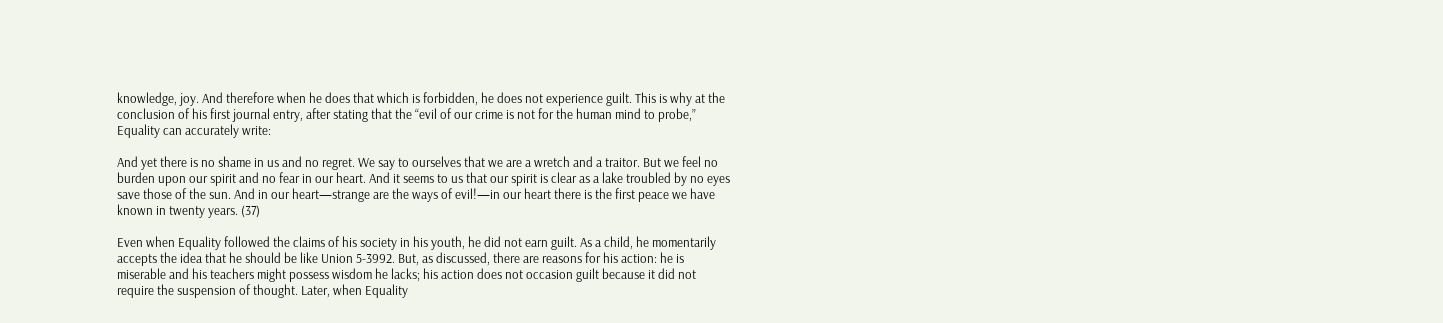knowledge, joy. And therefore when he does that which is forbidden, he does not experience guilt. This is why at the conclusion of his first journal entry, after stating that the “evil of our crime is not for the human mind to probe,” Equality can accurately write:

And yet there is no shame in us and no regret. We say to ourselves that we are a wretch and a traitor. But we feel no burden upon our spirit and no fear in our heart. And it seems to us that our spirit is clear as a lake troubled by no eyes save those of the sun. And in our heart—strange are the ways of evil!—in our heart there is the first peace we have known in twenty years. (37)

Even when Equality followed the claims of his society in his youth, he did not earn guilt. As a child, he momentarily accepts the idea that he should be like Union 5-3992. But, as discussed, there are reasons for his action: he is miserable and his teachers might possess wisdom he lacks; his action does not occasion guilt because it did not require the suspension of thought. Later, when Equality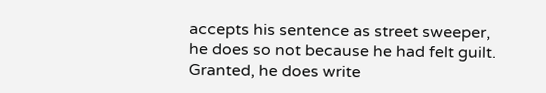accepts his sentence as street sweeper, he does so not because he had felt guilt. Granted, he does write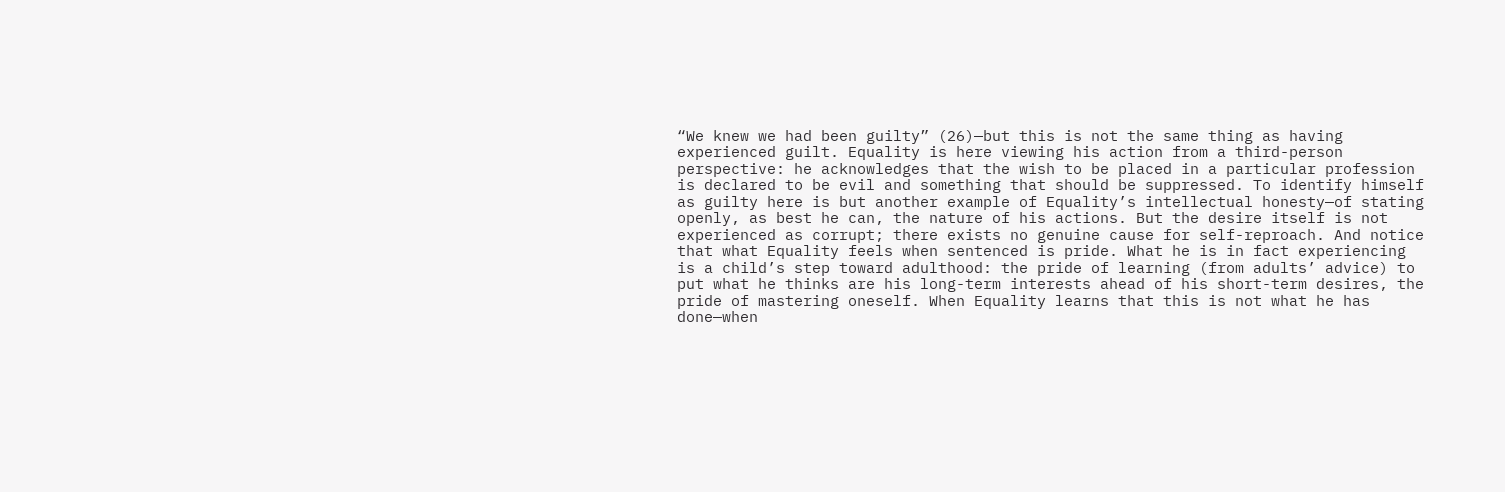“We knew we had been guilty” (26)—but this is not the same thing as having experienced guilt. Equality is here viewing his action from a third-person perspective: he acknowledges that the wish to be placed in a particular profession is declared to be evil and something that should be suppressed. To identify himself as guilty here is but another example of Equality’s intellectual honesty—of stating openly, as best he can, the nature of his actions. But the desire itself is not experienced as corrupt; there exists no genuine cause for self-reproach. And notice that what Equality feels when sentenced is pride. What he is in fact experiencing is a child’s step toward adulthood: the pride of learning (from adults’ advice) to put what he thinks are his long-term interests ahead of his short-term desires, the pride of mastering oneself. When Equality learns that this is not what he has done—when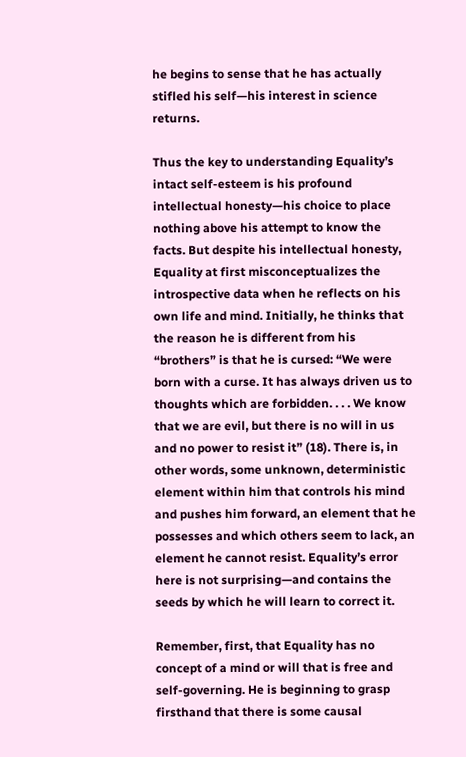he begins to sense that he has actually stifled his self—his interest in science returns.

Thus the key to understanding Equality’s intact self-esteem is his profound intellectual honesty—his choice to place nothing above his attempt to know the facts. But despite his intellectual honesty, Equality at first misconceptualizes the introspective data when he reflects on his own life and mind. Initially, he thinks that the reason he is different from his “brothers” is that he is cursed: “We were born with a curse. It has always driven us to thoughts which are forbidden. . . . We know that we are evil, but there is no will in us and no power to resist it” (18). There is, in other words, some unknown, deterministic element within him that controls his mind and pushes him forward, an element that he possesses and which others seem to lack, an element he cannot resist. Equality’s error here is not surprising—and contains the seeds by which he will learn to correct it.

Remember, first, that Equality has no concept of a mind or will that is free and self-governing. He is beginning to grasp firsthand that there is some causal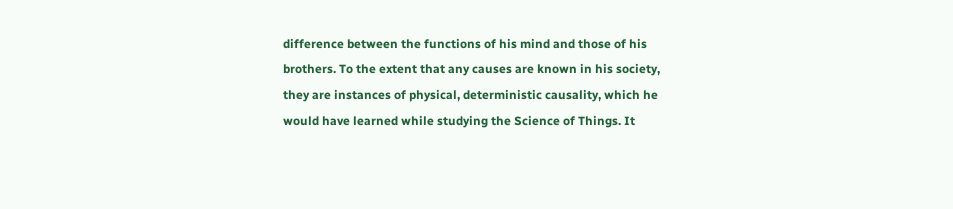difference between the functions of his mind and those of his brothers. To the extent that any causes are known in his society, they are instances of physical, deterministic causality, which he would have learned while studying the Science of Things. It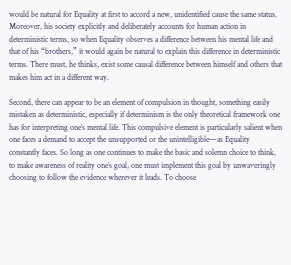would be natural for Equality at first to accord a new, unidentified cause the same status. Moreover, his society explicitly and deliberately accounts for human action in deterministic terms, so when Equality observes a difference between his mental life and that of his “brothers,” it would again be natural to explain this difference in deterministic terms. There must, he thinks, exist some causal difference between himself and others that makes him act in a different way.

Second, there can appear to be an element of compulsion in thought, something easily mistaken as deterministic, especially if determinism is the only theoretical framework one has for interpreting one’s mental life. This compulsive element is particularly salient when one faces a demand to accept the unsupported or the unintelligible—as Equality constantly faces. So long as one continues to make the basic and solemn choice to think, to make awareness of reality one’s goal, one must implement this goal by unwaveringly choosing to follow the evidence wherever it leads. To choose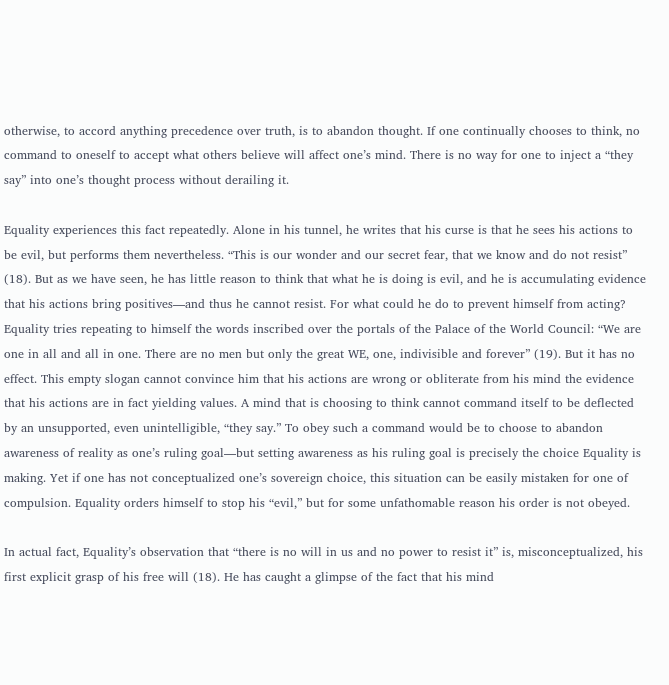otherwise, to accord anything precedence over truth, is to abandon thought. If one continually chooses to think, no command to oneself to accept what others believe will affect one’s mind. There is no way for one to inject a “they say” into one’s thought process without derailing it.

Equality experiences this fact repeatedly. Alone in his tunnel, he writes that his curse is that he sees his actions to be evil, but performs them nevertheless. “This is our wonder and our secret fear, that we know and do not resist” (18). But as we have seen, he has little reason to think that what he is doing is evil, and he is accumulating evidence that his actions bring positives—and thus he cannot resist. For what could he do to prevent himself from acting? Equality tries repeating to himself the words inscribed over the portals of the Palace of the World Council: “We are one in all and all in one. There are no men but only the great WE, one, indivisible and forever” (19). But it has no effect. This empty slogan cannot convince him that his actions are wrong or obliterate from his mind the evidence that his actions are in fact yielding values. A mind that is choosing to think cannot command itself to be deflected by an unsupported, even unintelligible, “they say.” To obey such a command would be to choose to abandon awareness of reality as one’s ruling goal—but setting awareness as his ruling goal is precisely the choice Equality is making. Yet if one has not conceptualized one’s sovereign choice, this situation can be easily mistaken for one of compulsion. Equality orders himself to stop his “evil,” but for some unfathomable reason his order is not obeyed.

In actual fact, Equality’s observation that “there is no will in us and no power to resist it” is, misconceptualized, his first explicit grasp of his free will (18). He has caught a glimpse of the fact that his mind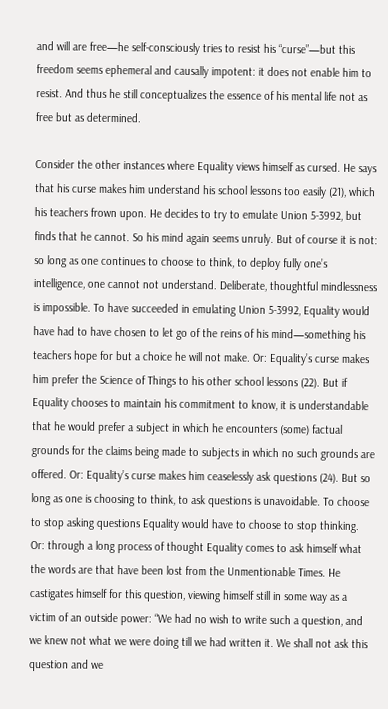and will are free—he self-consciously tries to resist his “curse”—but this freedom seems ephemeral and causally impotent: it does not enable him to resist. And thus he still conceptualizes the essence of his mental life not as free but as determined.

Consider the other instances where Equality views himself as cursed. He says that his curse makes him understand his school lessons too easily (21), which his teachers frown upon. He decides to try to emulate Union 5-3992, but finds that he cannot. So his mind again seems unruly. But of course it is not: so long as one continues to choose to think, to deploy fully one’s intelligence, one cannot not understand. Deliberate, thoughtful mindlessness is impossible. To have succeeded in emulating Union 5-3992, Equality would have had to have chosen to let go of the reins of his mind—something his teachers hope for but a choice he will not make. Or: Equality’s curse makes him prefer the Science of Things to his other school lessons (22). But if Equality chooses to maintain his commitment to know, it is understandable that he would prefer a subject in which he encounters (some) factual grounds for the claims being made to subjects in which no such grounds are offered. Or: Equality’s curse makes him ceaselessly ask questions (24). But so long as one is choosing to think, to ask questions is unavoidable. To choose to stop asking questions Equality would have to choose to stop thinking. Or: through a long process of thought Equality comes to ask himself what the words are that have been lost from the Unmentionable Times. He castigates himself for this question, viewing himself still in some way as a victim of an outside power: “We had no wish to write such a question, and we knew not what we were doing till we had written it. We shall not ask this question and we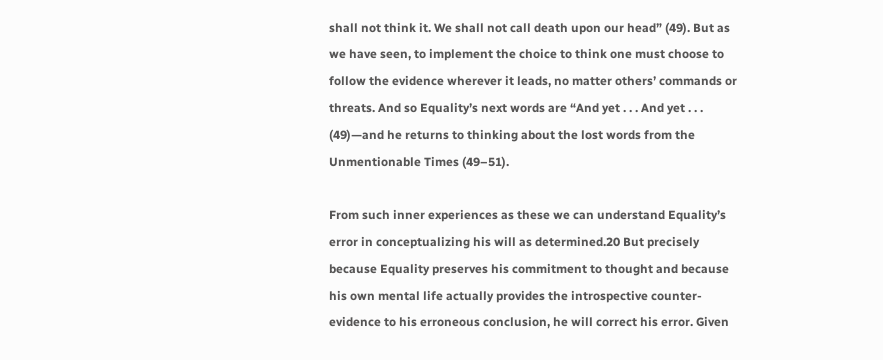shall not think it. We shall not call death upon our head” (49). But as we have seen, to implement the choice to think one must choose to follow the evidence wherever it leads, no matter others’ commands or threats. And so Equality’s next words are “And yet . . . And yet . . . (49)—and he returns to thinking about the lost words from the Unmentionable Times (49–51).

From such inner experiences as these we can understand Equality’s error in conceptualizing his will as determined.20 But precisely because Equality preserves his commitment to thought and because his own mental life actually provides the introspective counter-evidence to his erroneous conclusion, he will correct his error. Given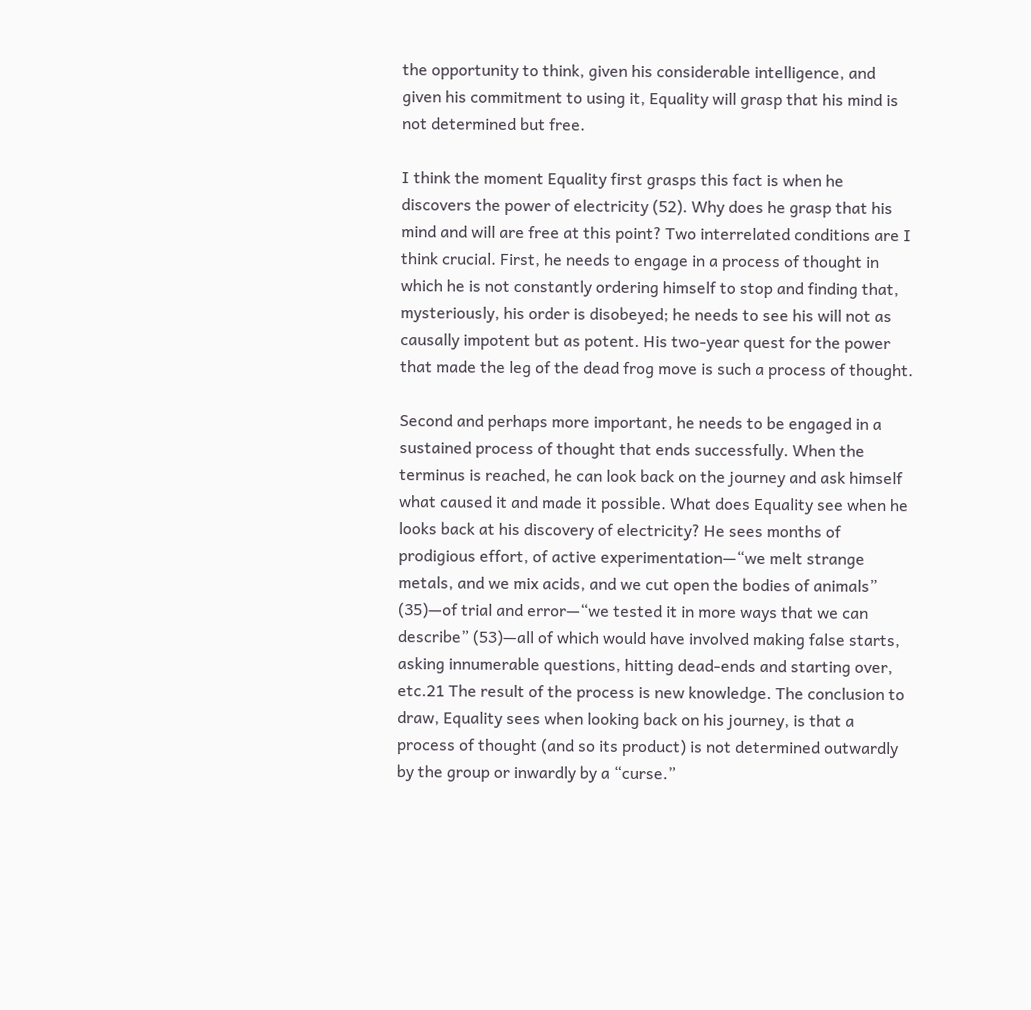the opportunity to think, given his considerable intelligence, and given his commitment to using it, Equality will grasp that his mind is not determined but free.

I think the moment Equality first grasps this fact is when he discovers the power of electricity (52). Why does he grasp that his mind and will are free at this point? Two interrelated conditions are I think crucial. First, he needs to engage in a process of thought in which he is not constantly ordering himself to stop and finding that, mysteriously, his order is disobeyed; he needs to see his will not as causally impotent but as potent. His two-year quest for the power that made the leg of the dead frog move is such a process of thought.

Second and perhaps more important, he needs to be engaged in a sustained process of thought that ends successfully. When the terminus is reached, he can look back on the journey and ask himself what caused it and made it possible. What does Equality see when he looks back at his discovery of electricity? He sees months of prodigious effort, of active experimentation—“we melt strange metals, and we mix acids, and we cut open the bodies of animals” (35)—of trial and error—“we tested it in more ways that we can describe” (53)—all of which would have involved making false starts, asking innumerable questions, hitting dead-ends and starting over, etc.21 The result of the process is new knowledge. The conclusion to draw, Equality sees when looking back on his journey, is that a process of thought (and so its product) is not determined outwardly by the group or inwardly by a “curse.”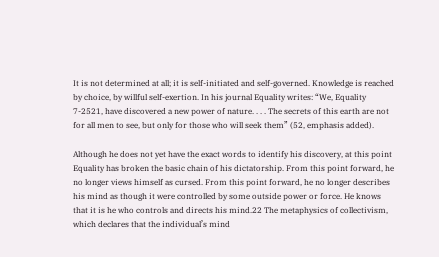It is not determined at all; it is self-initiated and self-governed. Knowledge is reached by choice, by willful self-exertion. In his journal Equality writes: “We, Equality 7-2521, have discovered a new power of nature. . . . The secrets of this earth are not for all men to see, but only for those who will seek them” (52, emphasis added).

Although he does not yet have the exact words to identify his discovery, at this point Equality has broken the basic chain of his dictatorship. From this point forward, he no longer views himself as cursed. From this point forward, he no longer describes his mind as though it were controlled by some outside power or force. He knows that it is he who controls and directs his mind.22 The metaphysics of collectivism, which declares that the individual’s mind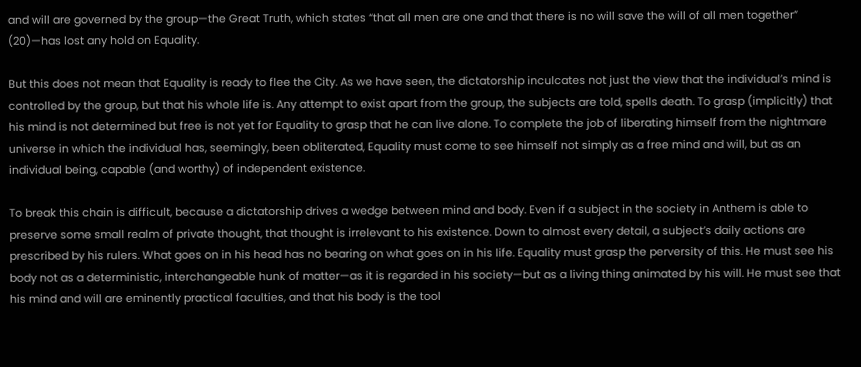and will are governed by the group—the Great Truth, which states “that all men are one and that there is no will save the will of all men together” (20)—has lost any hold on Equality.

But this does not mean that Equality is ready to flee the City. As we have seen, the dictatorship inculcates not just the view that the individual’s mind is controlled by the group, but that his whole life is. Any attempt to exist apart from the group, the subjects are told, spells death. To grasp (implicitly) that his mind is not determined but free is not yet for Equality to grasp that he can live alone. To complete the job of liberating himself from the nightmare universe in which the individual has, seemingly, been obliterated, Equality must come to see himself not simply as a free mind and will, but as an individual being, capable (and worthy) of independent existence.

To break this chain is difficult, because a dictatorship drives a wedge between mind and body. Even if a subject in the society in Anthem is able to preserve some small realm of private thought, that thought is irrelevant to his existence. Down to almost every detail, a subject’s daily actions are prescribed by his rulers. What goes on in his head has no bearing on what goes on in his life. Equality must grasp the perversity of this. He must see his body not as a deterministic, interchangeable hunk of matter—as it is regarded in his society—but as a living thing animated by his will. He must see that his mind and will are eminently practical faculties, and that his body is the tool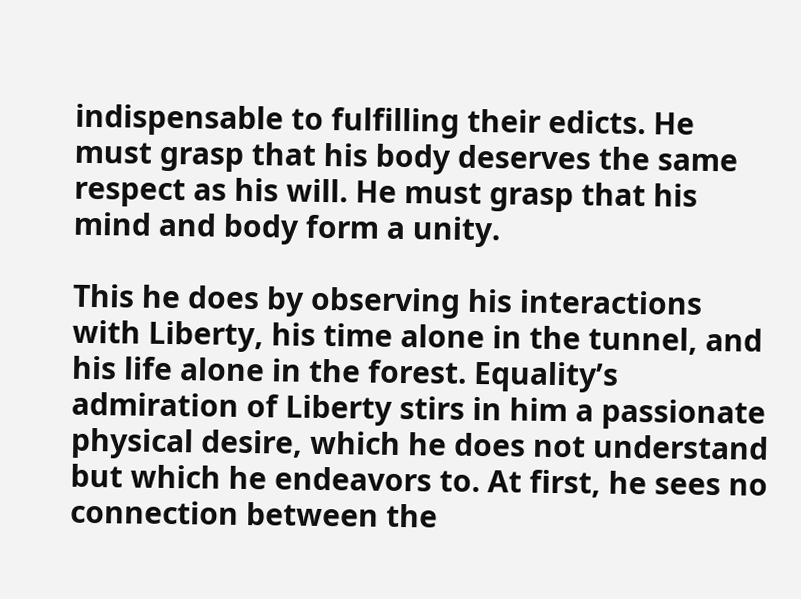indispensable to fulfilling their edicts. He must grasp that his body deserves the same respect as his will. He must grasp that his mind and body form a unity.

This he does by observing his interactions with Liberty, his time alone in the tunnel, and his life alone in the forest. Equality’s admiration of Liberty stirs in him a passionate physical desire, which he does not understand but which he endeavors to. At first, he sees no connection between the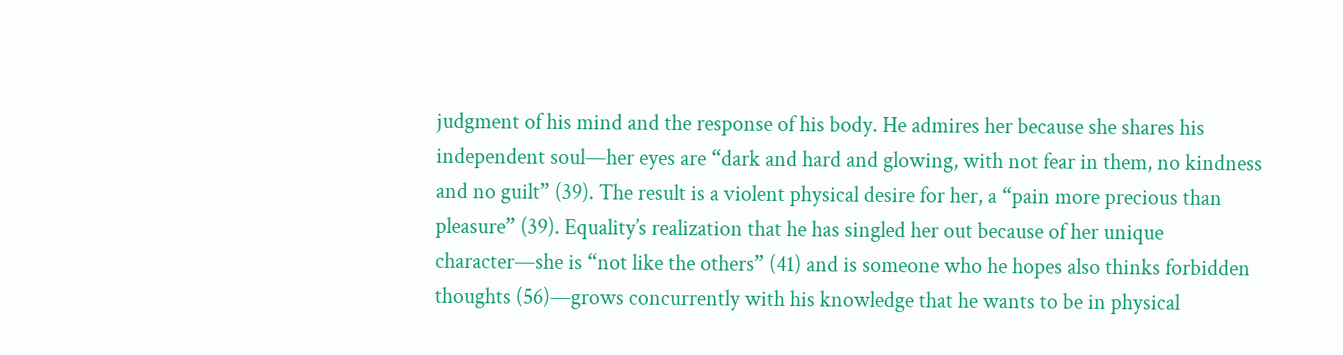judgment of his mind and the response of his body. He admires her because she shares his independent soul—her eyes are “dark and hard and glowing, with not fear in them, no kindness and no guilt” (39). The result is a violent physical desire for her, a “pain more precious than pleasure” (39). Equality’s realization that he has singled her out because of her unique character—she is “not like the others” (41) and is someone who he hopes also thinks forbidden thoughts (56)—grows concurrently with his knowledge that he wants to be in physical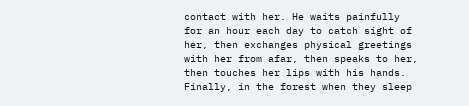contact with her. He waits painfully for an hour each day to catch sight of her, then exchanges physical greetings with her from afar, then speaks to her, then touches her lips with his hands. Finally, in the forest when they sleep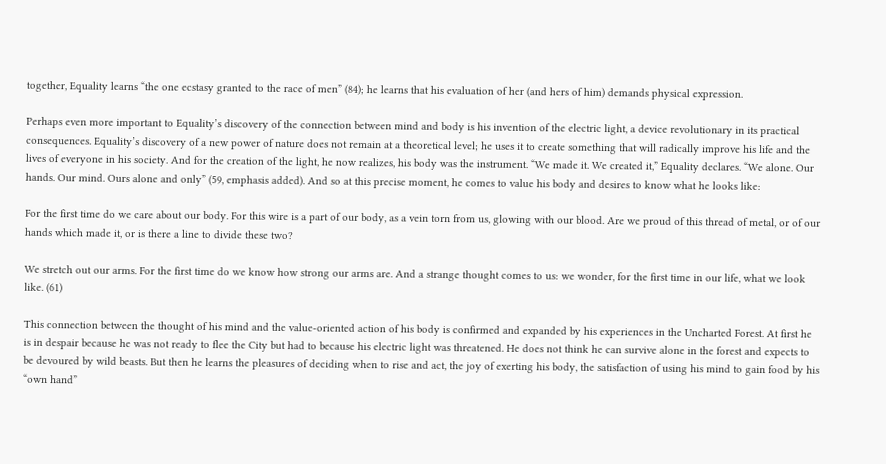together, Equality learns “the one ecstasy granted to the race of men” (84); he learns that his evaluation of her (and hers of him) demands physical expression.

Perhaps even more important to Equality’s discovery of the connection between mind and body is his invention of the electric light, a device revolutionary in its practical consequences. Equality’s discovery of a new power of nature does not remain at a theoretical level; he uses it to create something that will radically improve his life and the lives of everyone in his society. And for the creation of the light, he now realizes, his body was the instrument. “We made it. We created it,” Equality declares. “We alone. Our hands. Our mind. Ours alone and only” (59, emphasis added). And so at this precise moment, he comes to value his body and desires to know what he looks like:

For the first time do we care about our body. For this wire is a part of our body, as a vein torn from us, glowing with our blood. Are we proud of this thread of metal, or of our hands which made it, or is there a line to divide these two?

We stretch out our arms. For the first time do we know how strong our arms are. And a strange thought comes to us: we wonder, for the first time in our life, what we look like. (61)

This connection between the thought of his mind and the value-oriented action of his body is confirmed and expanded by his experiences in the Uncharted Forest. At first he is in despair because he was not ready to flee the City but had to because his electric light was threatened. He does not think he can survive alone in the forest and expects to be devoured by wild beasts. But then he learns the pleasures of deciding when to rise and act, the joy of exerting his body, the satisfaction of using his mind to gain food by his “own hand”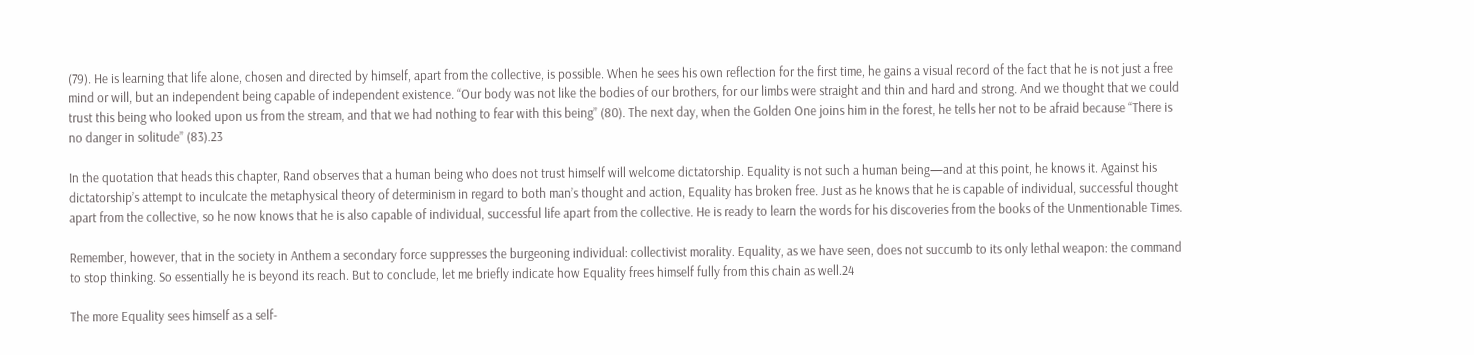(79). He is learning that life alone, chosen and directed by himself, apart from the collective, is possible. When he sees his own reflection for the first time, he gains a visual record of the fact that he is not just a free mind or will, but an independent being capable of independent existence. “Our body was not like the bodies of our brothers, for our limbs were straight and thin and hard and strong. And we thought that we could trust this being who looked upon us from the stream, and that we had nothing to fear with this being” (80). The next day, when the Golden One joins him in the forest, he tells her not to be afraid because “There is no danger in solitude” (83).23

In the quotation that heads this chapter, Rand observes that a human being who does not trust himself will welcome dictatorship. Equality is not such a human being—and at this point, he knows it. Against his dictatorship’s attempt to inculcate the metaphysical theory of determinism in regard to both man’s thought and action, Equality has broken free. Just as he knows that he is capable of individual, successful thought apart from the collective, so he now knows that he is also capable of individual, successful life apart from the collective. He is ready to learn the words for his discoveries from the books of the Unmentionable Times.

Remember, however, that in the society in Anthem a secondary force suppresses the burgeoning individual: collectivist morality. Equality, as we have seen, does not succumb to its only lethal weapon: the command to stop thinking. So essentially he is beyond its reach. But to conclude, let me briefly indicate how Equality frees himself fully from this chain as well.24

The more Equality sees himself as a self-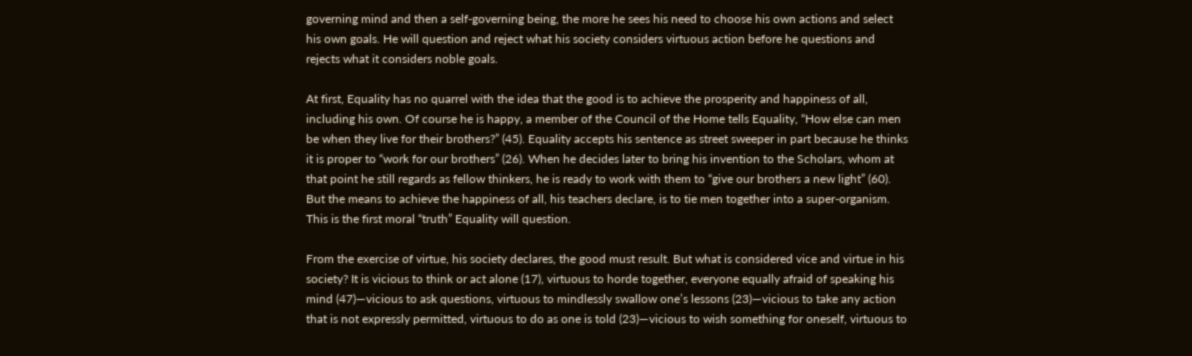governing mind and then a self-governing being, the more he sees his need to choose his own actions and select his own goals. He will question and reject what his society considers virtuous action before he questions and rejects what it considers noble goals.

At first, Equality has no quarrel with the idea that the good is to achieve the prosperity and happiness of all, including his own. Of course he is happy, a member of the Council of the Home tells Equality, “How else can men be when they live for their brothers?” (45). Equality accepts his sentence as street sweeper in part because he thinks it is proper to “work for our brothers” (26). When he decides later to bring his invention to the Scholars, whom at that point he still regards as fellow thinkers, he is ready to work with them to “give our brothers a new light” (60). But the means to achieve the happiness of all, his teachers declare, is to tie men together into a super-organism. This is the first moral “truth” Equality will question.

From the exercise of virtue, his society declares, the good must result. But what is considered vice and virtue in his society? It is vicious to think or act alone (17), virtuous to horde together, everyone equally afraid of speaking his mind (47)—vicious to ask questions, virtuous to mindlessly swallow one’s lessons (23)—vicious to take any action that is not expressly permitted, virtuous to do as one is told (23)—vicious to wish something for oneself, virtuous to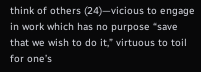think of others (24)—vicious to engage in work which has no purpose “save that we wish to do it,” virtuous to toil for one’s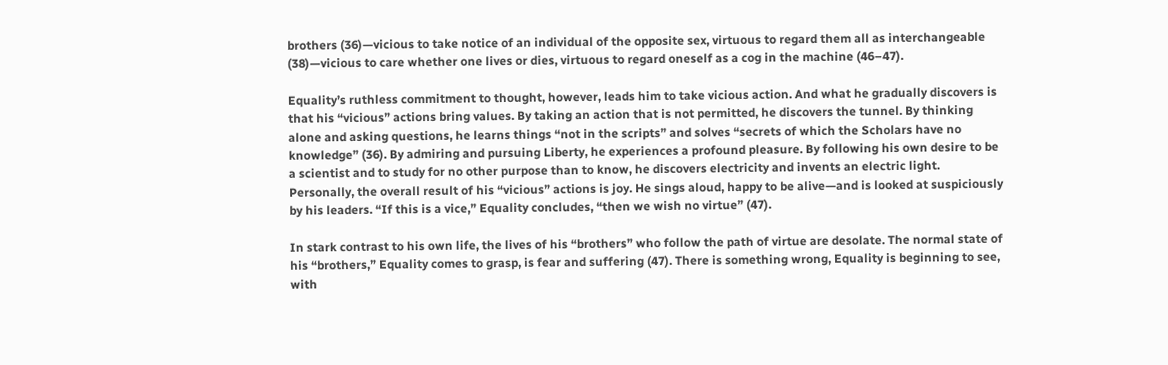brothers (36)—vicious to take notice of an individual of the opposite sex, virtuous to regard them all as interchangeable (38)—vicious to care whether one lives or dies, virtuous to regard oneself as a cog in the machine (46–47).

Equality’s ruthless commitment to thought, however, leads him to take vicious action. And what he gradually discovers is that his “vicious” actions bring values. By taking an action that is not permitted, he discovers the tunnel. By thinking alone and asking questions, he learns things “not in the scripts” and solves “secrets of which the Scholars have no knowledge” (36). By admiring and pursuing Liberty, he experiences a profound pleasure. By following his own desire to be a scientist and to study for no other purpose than to know, he discovers electricity and invents an electric light. Personally, the overall result of his “vicious” actions is joy. He sings aloud, happy to be alive—and is looked at suspiciously by his leaders. “If this is a vice,” Equality concludes, “then we wish no virtue” (47).

In stark contrast to his own life, the lives of his “brothers” who follow the path of virtue are desolate. The normal state of his “brothers,” Equality comes to grasp, is fear and suffering (47). There is something wrong, Equality is beginning to see, with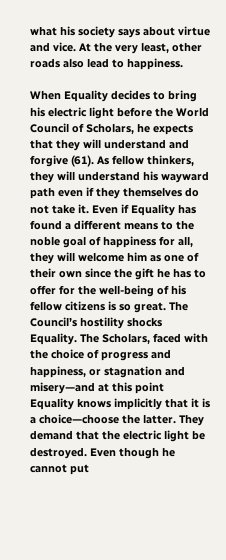what his society says about virtue and vice. At the very least, other roads also lead to happiness.

When Equality decides to bring his electric light before the World Council of Scholars, he expects that they will understand and forgive (61). As fellow thinkers, they will understand his wayward path even if they themselves do not take it. Even if Equality has found a different means to the noble goal of happiness for all, they will welcome him as one of their own since the gift he has to offer for the well-being of his fellow citizens is so great. The Council’s hostility shocks Equality. The Scholars, faced with the choice of progress and happiness, or stagnation and misery—and at this point Equality knows implicitly that it is a choice—choose the latter. They demand that the electric light be destroyed. Even though he cannot put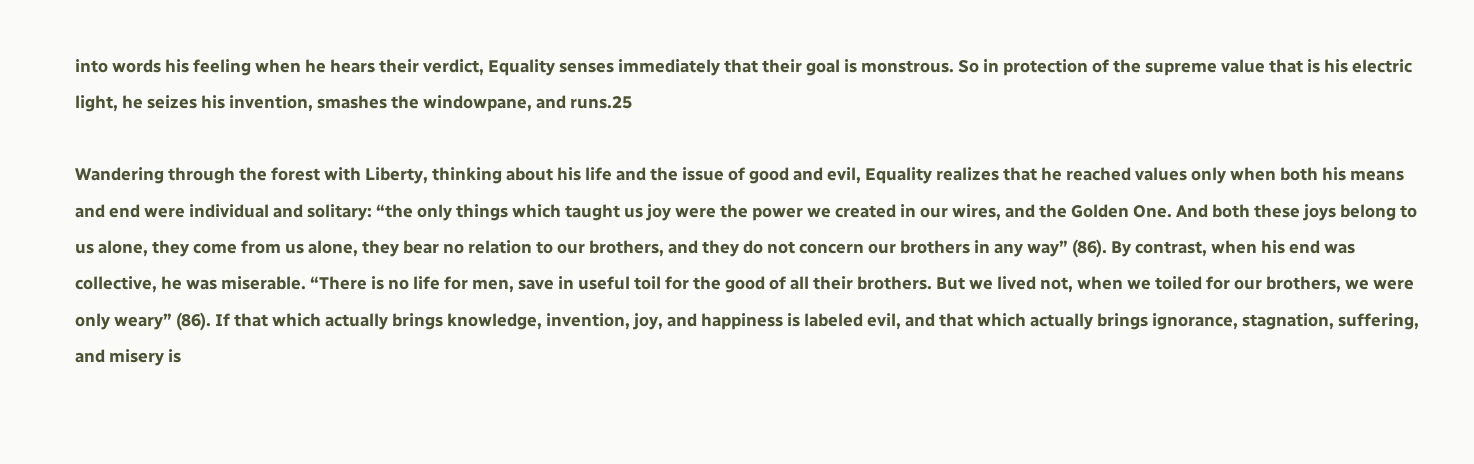into words his feeling when he hears their verdict, Equality senses immediately that their goal is monstrous. So in protection of the supreme value that is his electric light, he seizes his invention, smashes the windowpane, and runs.25

Wandering through the forest with Liberty, thinking about his life and the issue of good and evil, Equality realizes that he reached values only when both his means and end were individual and solitary: “the only things which taught us joy were the power we created in our wires, and the Golden One. And both these joys belong to us alone, they come from us alone, they bear no relation to our brothers, and they do not concern our brothers in any way” (86). By contrast, when his end was collective, he was miserable. “There is no life for men, save in useful toil for the good of all their brothers. But we lived not, when we toiled for our brothers, we were only weary” (86). If that which actually brings knowledge, invention, joy, and happiness is labeled evil, and that which actually brings ignorance, stagnation, suffering, and misery is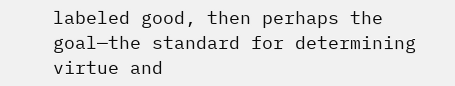labeled good, then perhaps the goal—the standard for determining virtue and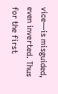vice—is misguided, even inverted. Thus for the first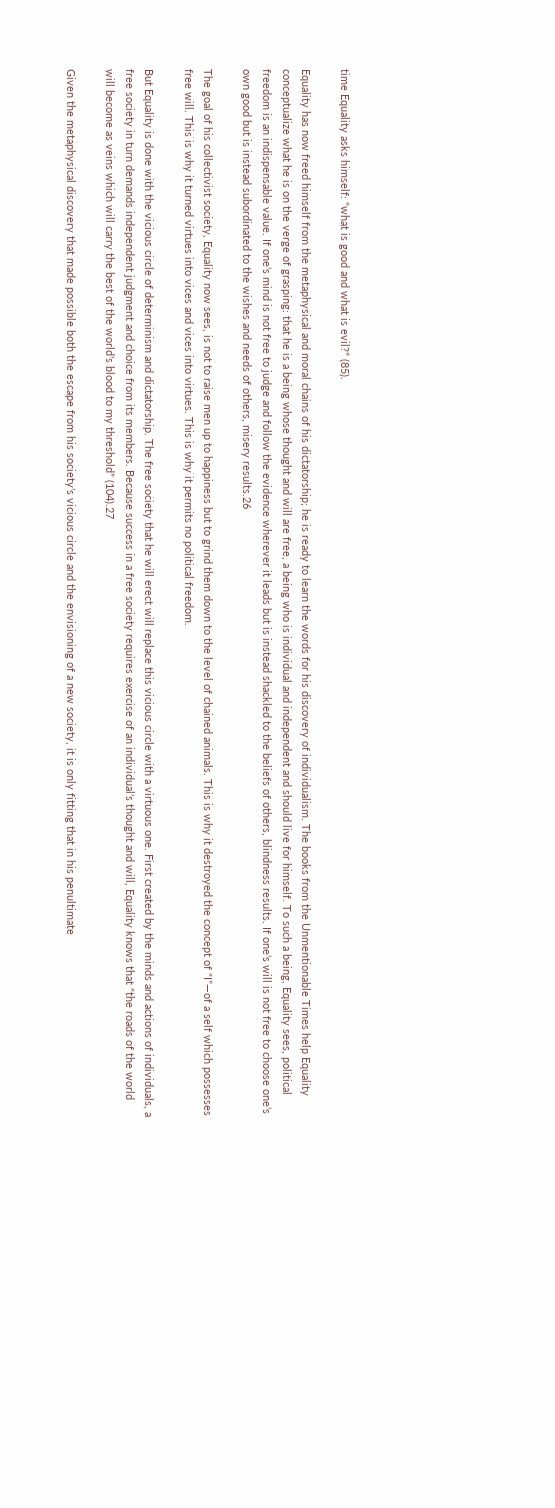time Equality asks himself: “what is good and what is evil?” (85).

Equality has now freed himself from the metaphysical and moral chains of his dictatorship; he is ready to learn the words for his discovery of individualism. The books from the Unmentionable Times help Equality conceptualize what he is on the verge of grasping: that he is a being whose thought and will are free, a being who is individual and independent and should live for himself. To such a being, Equality sees, political freedom is an indispensable value. If one’s mind is not free to judge and follow the evidence wherever it leads but is instead shackled to the beliefs of others, blindness results. If one’s will is not free to choose one’s own good but is instead subordinated to the wishes and needs of others, misery results.26

The goal of his collectivist society, Equality now sees, is not to raise men up to happiness but to grind them down to the level of chained animals. This is why it destroyed the concept of “I”—of a self which possesses free will. This is why it turned virtues into vices and vices into virtues. This is why it permits no political freedom.

But Equality is done with the vicious circle of determinism and dictatorship. The free society that he will erect will replace this vicious circle with a virtuous one. First created by the minds and actions of individuals, a free society in turn demands independent judgment and choice from its members. Because success in a free society requires exercise of an individual’s thought and will, Equality knows that “the roads of the world will become as veins which will carry the best of the world’s blood to my threshold” (104).27

Given the metaphysical discovery that made possible both the escape from his society’s vicious circle and the envisioning of a new society, it is only fitting that in his penultimate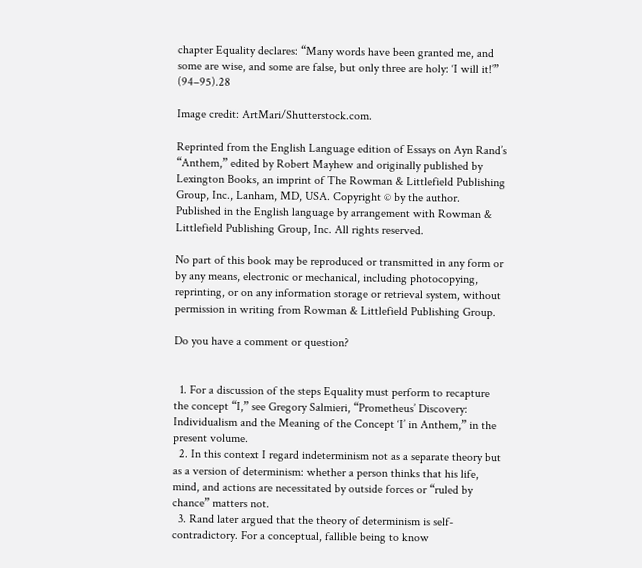chapter Equality declares: “Many words have been granted me, and some are wise, and some are false, but only three are holy: ‘I will it!’” (94–95).28

Image credit: ArtMari/Shutterstock.com.

Reprinted from the English Language edition of Essays on Ayn Rand’s “Anthem,” edited by Robert Mayhew and originally published by Lexington Books, an imprint of The Rowman & Littlefield Publishing Group, Inc., Lanham, MD, USA. Copyright © by the author. Published in the English language by arrangement with Rowman & Littlefield Publishing Group, Inc. All rights reserved.

No part of this book may be reproduced or transmitted in any form or by any means, electronic or mechanical, including photocopying, reprinting, or on any information storage or retrieval system, without permission in writing from Rowman & Littlefield Publishing Group.

Do you have a comment or question?


  1. For a discussion of the steps Equality must perform to recapture the concept “I,” see Gregory Salmieri, “Prometheus’ Discovery: Individualism and the Meaning of the Concept ‘I’ in Anthem,” in the present volume.
  2. In this context I regard indeterminism not as a separate theory but as a version of determinism: whether a person thinks that his life, mind, and actions are necessitated by outside forces or “ruled by chance” matters not.
  3. Rand later argued that the theory of determinism is self-contradictory. For a conceptual, fallible being to know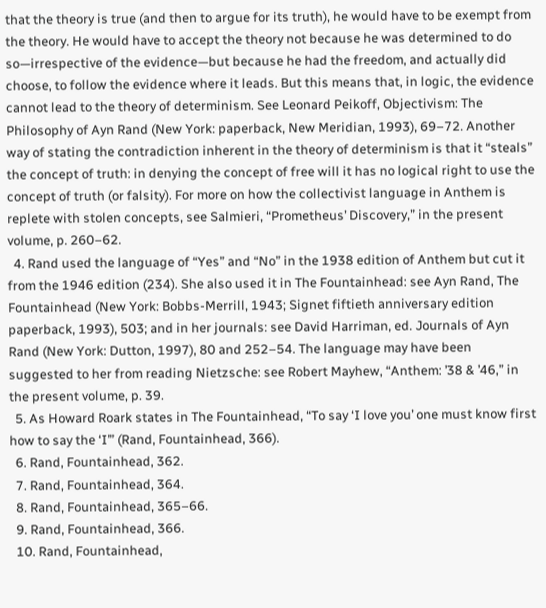that the theory is true (and then to argue for its truth), he would have to be exempt from the theory. He would have to accept the theory not because he was determined to do so—irrespective of the evidence—but because he had the freedom, and actually did choose, to follow the evidence where it leads. But this means that, in logic, the evidence cannot lead to the theory of determinism. See Leonard Peikoff, Objectivism: The Philosophy of Ayn Rand (New York: paperback, New Meridian, 1993), 69–72. Another way of stating the contradiction inherent in the theory of determinism is that it “steals” the concept of truth: in denying the concept of free will it has no logical right to use the concept of truth (or falsity). For more on how the collectivist language in Anthem is replete with stolen concepts, see Salmieri, “Prometheus’ Discovery,” in the present volume, p. 260–62.
  4. Rand used the language of “Yes” and “No” in the 1938 edition of Anthem but cut it from the 1946 edition (234). She also used it in The Fountainhead: see Ayn Rand, The Fountainhead (New York: Bobbs-Merrill, 1943; Signet fiftieth anniversary edition paperback, 1993), 503; and in her journals: see David Harriman, ed. Journals of Ayn Rand (New York: Dutton, 1997), 80 and 252–54. The language may have been suggested to her from reading Nietzsche: see Robert Mayhew, “Anthem: ’38 & ’46,” in the present volume, p. 39.
  5. As Howard Roark states in The Fountainhead, “To say ‘I love you’ one must know first how to say the ‘I’” (Rand, Fountainhead, 366).
  6. Rand, Fountainhead, 362.
  7. Rand, Fountainhead, 364.
  8. Rand, Fountainhead, 365–66.
  9. Rand, Fountainhead, 366.
  10. Rand, Fountainhead,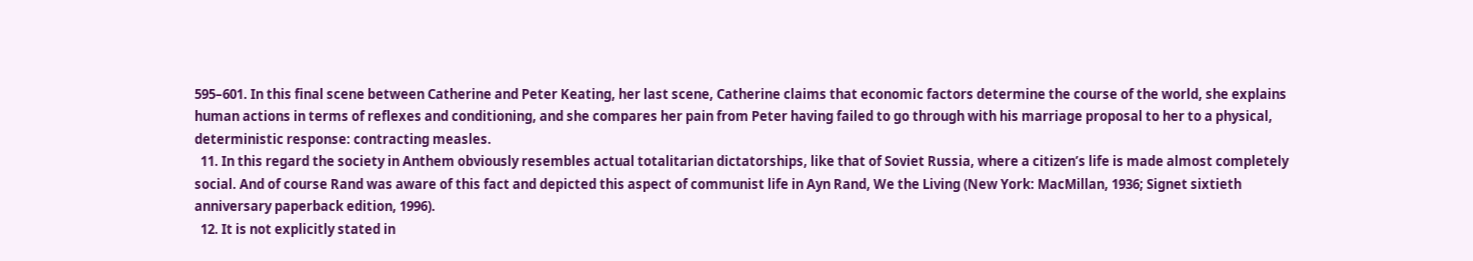595–601. In this final scene between Catherine and Peter Keating, her last scene, Catherine claims that economic factors determine the course of the world, she explains human actions in terms of reflexes and conditioning, and she compares her pain from Peter having failed to go through with his marriage proposal to her to a physical, deterministic response: contracting measles.
  11. In this regard the society in Anthem obviously resembles actual totalitarian dictatorships, like that of Soviet Russia, where a citizen’s life is made almost completely social. And of course Rand was aware of this fact and depicted this aspect of communist life in Ayn Rand, We the Living (New York: MacMillan, 1936; Signet sixtieth anniversary paperback edition, 1996).
  12. It is not explicitly stated in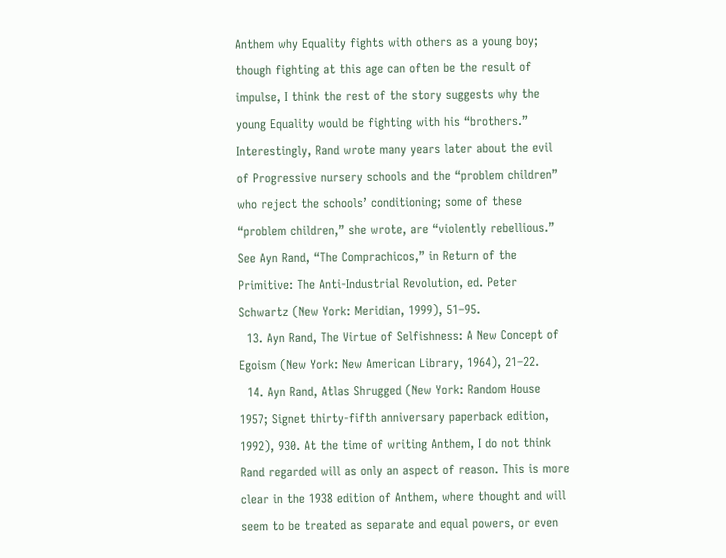Anthem why Equality fights with others as a young boy; though fighting at this age can often be the result of impulse, I think the rest of the story suggests why the young Equality would be fighting with his “brothers.” Interestingly, Rand wrote many years later about the evil of Progressive nursery schools and the “problem children” who reject the schools’ conditioning; some of these “problem children,” she wrote, are “violently rebellious.” See Ayn Rand, “The Comprachicos,” in Return of the Primitive: The Anti-Industrial Revolution, ed. Peter Schwartz (New York: Meridian, 1999), 51–95.
  13. Ayn Rand, The Virtue of Selfishness: A New Concept of Egoism (New York: New American Library, 1964), 21–22.
  14. Ayn Rand, Atlas Shrugged (New York: Random House 1957; Signet thirty-fifth anniversary paperback edition, 1992), 930. At the time of writing Anthem, I do not think Rand regarded will as only an aspect of reason. This is more clear in the 1938 edition of Anthem, where thought and will seem to be treated as separate and equal powers, or even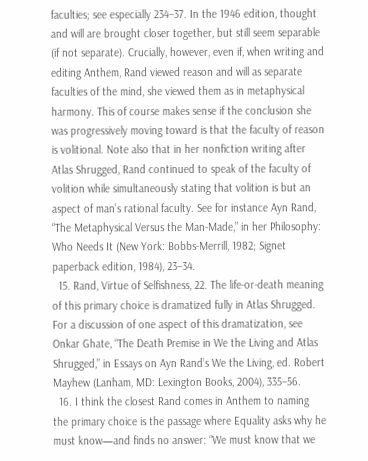faculties; see especially 234–37. In the 1946 edition, thought and will are brought closer together, but still seem separable (if not separate). Crucially, however, even if, when writing and editing Anthem, Rand viewed reason and will as separate faculties of the mind, she viewed them as in metaphysical harmony. This of course makes sense if the conclusion she was progressively moving toward is that the faculty of reason is volitional. Note also that in her nonfiction writing after Atlas Shrugged, Rand continued to speak of the faculty of volition while simultaneously stating that volition is but an aspect of man’s rational faculty. See for instance Ayn Rand, “The Metaphysical Versus the Man-Made,” in her Philosophy: Who Needs It (New York: Bobbs-Merrill, 1982; Signet paperback edition, 1984), 23–34.
  15. Rand, Virtue of Selfishness, 22. The life-or-death meaning of this primary choice is dramatized fully in Atlas Shrugged. For a discussion of one aspect of this dramatization, see Onkar Ghate, “The Death Premise in We the Living and Atlas Shrugged,” in Essays on Ayn Rand’s We the Living, ed. Robert Mayhew (Lanham, MD: Lexington Books, 2004), 335–56.
  16. I think the closest Rand comes in Anthem to naming the primary choice is the passage where Equality asks why he must know—and finds no answer: “We must know that we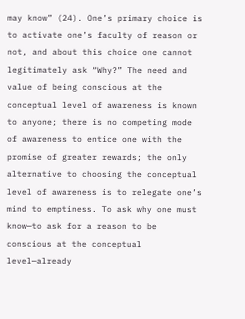may know” (24). One’s primary choice is to activate one’s faculty of reason or not, and about this choice one cannot legitimately ask “Why?” The need and value of being conscious at the conceptual level of awareness is known to anyone; there is no competing mode of awareness to entice one with the promise of greater rewards; the only alternative to choosing the conceptual level of awareness is to relegate one’s mind to emptiness. To ask why one must know—to ask for a reason to be conscious at the conceptual level—already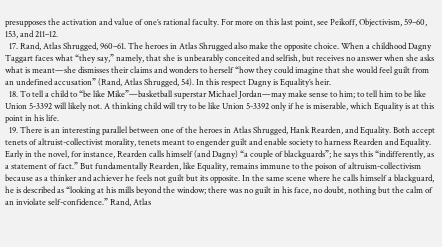presupposes the activation and value of one’s rational faculty. For more on this last point, see Peikoff, Objectivism, 59–60, 153, and 211–12.
  17. Rand, Atlas Shrugged, 960–61. The heroes in Atlas Shrugged also make the opposite choice. When a childhood Dagny Taggart faces what “they say,” namely, that she is unbearably conceited and selfish, but receives no answer when she asks what is meant—she dismisses their claims and wonders to herself “how they could imagine that she would feel guilt from an undefined accusation” (Rand, Atlas Shrugged, 54). In this respect Dagny is Equality’s heir.
  18. To tell a child to “be like Mike”—basketball superstar Michael Jordan—may make sense to him; to tell him to be like Union 5-3392 will likely not. A thinking child will try to be like Union 5-3392 only if he is miserable, which Equality is at this point in his life.
  19. There is an interesting parallel between one of the heroes in Atlas Shrugged, Hank Rearden, and Equality. Both accept tenets of altruist-collectivist morality, tenets meant to engender guilt and enable society to harness Rearden and Equality. Early in the novel, for instance, Rearden calls himself (and Dagny) “a couple of blackguards”; he says this “indifferently, as a statement of fact.” But fundamentally Rearden, like Equality, remains immune to the poison of altruism-collectivism because as a thinker and achiever he feels not guilt but its opposite. In the same scene where he calls himself a blackguard, he is described as “looking at his mills beyond the window; there was no guilt in his face, no doubt, nothing but the calm of an inviolate self-confidence.” Rand, Atlas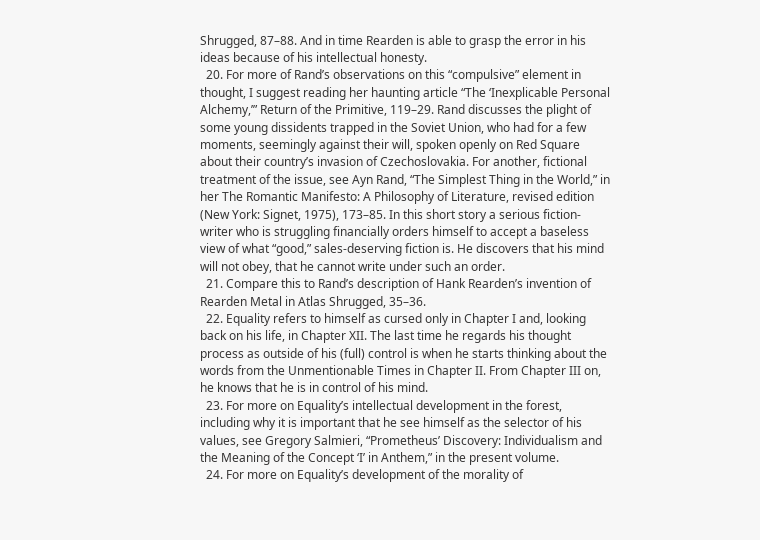Shrugged, 87–88. And in time Rearden is able to grasp the error in his ideas because of his intellectual honesty.
  20. For more of Rand’s observations on this “compulsive” element in thought, I suggest reading her haunting article “The ‘Inexplicable Personal Alchemy,’” Return of the Primitive, 119–29. Rand discusses the plight of some young dissidents trapped in the Soviet Union, who had for a few moments, seemingly against their will, spoken openly on Red Square about their country’s invasion of Czechoslovakia. For another, fictional treatment of the issue, see Ayn Rand, “The Simplest Thing in the World,” in her The Romantic Manifesto: A Philosophy of Literature, revised edition (New York: Signet, 1975), 173–85. In this short story a serious fiction-writer who is struggling financially orders himself to accept a baseless view of what “good,” sales-deserving fiction is. He discovers that his mind will not obey, that he cannot write under such an order.
  21. Compare this to Rand’s description of Hank Rearden’s invention of Rearden Metal in Atlas Shrugged, 35–36.
  22. Equality refers to himself as cursed only in Chapter I and, looking back on his life, in Chapter XII. The last time he regards his thought process as outside of his (full) control is when he starts thinking about the words from the Unmentionable Times in Chapter II. From Chapter III on, he knows that he is in control of his mind.
  23. For more on Equality’s intellectual development in the forest, including why it is important that he see himself as the selector of his values, see Gregory Salmieri, “Prometheus’ Discovery: Individualism and the Meaning of the Concept ‘I’ in Anthem,” in the present volume.
  24. For more on Equality’s development of the morality of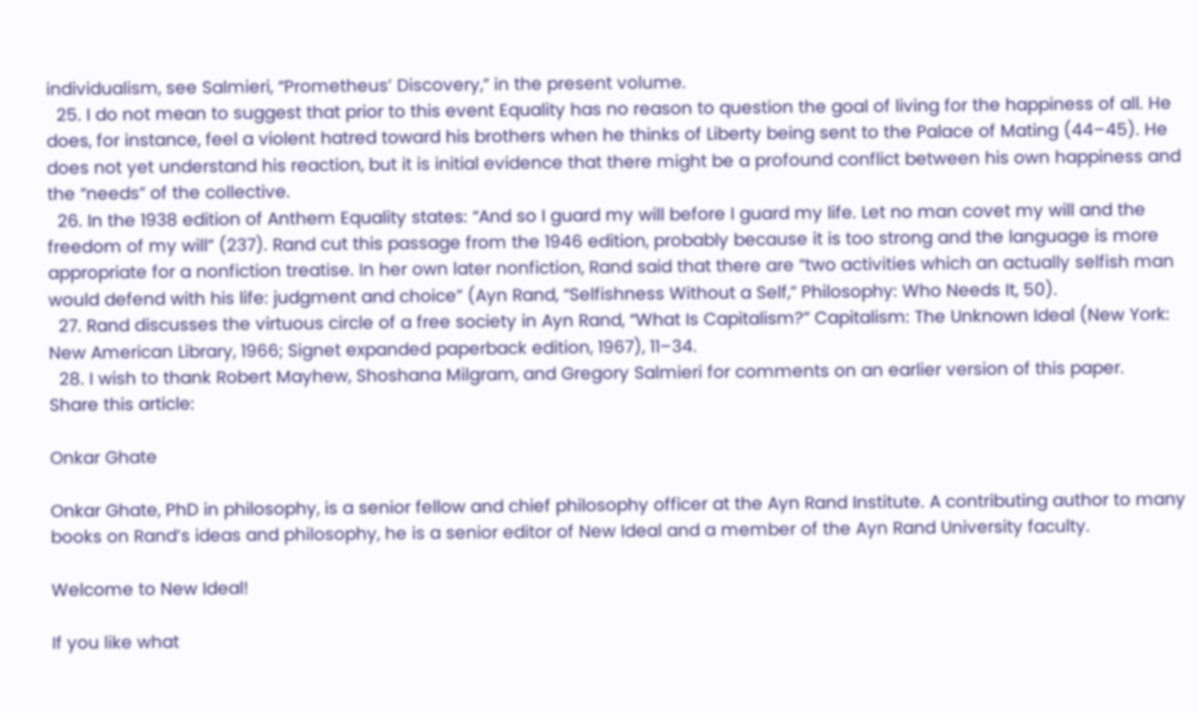individualism, see Salmieri, “Prometheus’ Discovery,” in the present volume.
  25. I do not mean to suggest that prior to this event Equality has no reason to question the goal of living for the happiness of all. He does, for instance, feel a violent hatred toward his brothers when he thinks of Liberty being sent to the Palace of Mating (44–45). He does not yet understand his reaction, but it is initial evidence that there might be a profound conflict between his own happiness and the “needs” of the collective.
  26. In the 1938 edition of Anthem Equality states: “And so I guard my will before I guard my life. Let no man covet my will and the freedom of my will” (237). Rand cut this passage from the 1946 edition, probably because it is too strong and the language is more appropriate for a nonfiction treatise. In her own later nonfiction, Rand said that there are “two activities which an actually selfish man would defend with his life: judgment and choice” (Ayn Rand, “Selfishness Without a Self,” Philosophy: Who Needs It, 50).
  27. Rand discusses the virtuous circle of a free society in Ayn Rand, “What Is Capitalism?” Capitalism: The Unknown Ideal (New York: New American Library, 1966; Signet expanded paperback edition, 1967), 11–34.
  28. I wish to thank Robert Mayhew, Shoshana Milgram, and Gregory Salmieri for comments on an earlier version of this paper.
Share this article:

Onkar Ghate

Onkar Ghate, PhD in philosophy, is a senior fellow and chief philosophy officer at the Ayn Rand Institute. A contributing author to many books on Rand’s ideas and philosophy, he is a senior editor of New Ideal and a member of the Ayn Rand University faculty.

Welcome to New Ideal!

If you like what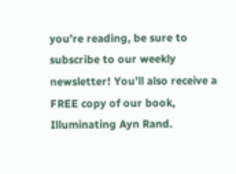you’re reading, be sure to subscribe to our weekly newsletter! You’ll also receive a FREE copy of our book, Illuminating Ayn Rand.